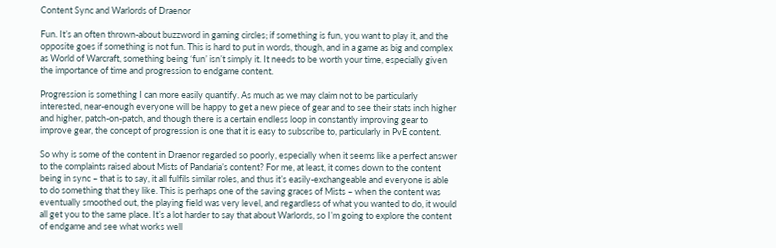Content Sync and Warlords of Draenor

Fun. It’s an often thrown-about buzzword in gaming circles; if something is fun, you want to play it, and the opposite goes if something is not fun. This is hard to put in words, though, and in a game as big and complex as World of Warcraft, something being ‘fun’ isn’t simply it. It needs to be worth your time, especially given the importance of time and progression to endgame content.

Progression is something I can more easily quantify. As much as we may claim not to be particularly interested, near-enough everyone will be happy to get a new piece of gear and to see their stats inch higher and higher, patch-on-patch, and though there is a certain endless loop in constantly improving gear to improve gear, the concept of progression is one that it is easy to subscribe to, particularly in PvE content.

So why is some of the content in Draenor regarded so poorly, especially when it seems like a perfect answer to the complaints raised about Mists of Pandaria’s content? For me, at least, it comes down to the content being in sync – that is to say, it all fulfils similar roles, and thus it’s easily-exchangeable and everyone is able to do something that they like. This is perhaps one of the saving graces of Mists – when the content was eventually smoothed out, the playing field was very level, and regardless of what you wanted to do, it would all get you to the same place. It’s a lot harder to say that about Warlords, so I’m going to explore the content of endgame and see what works well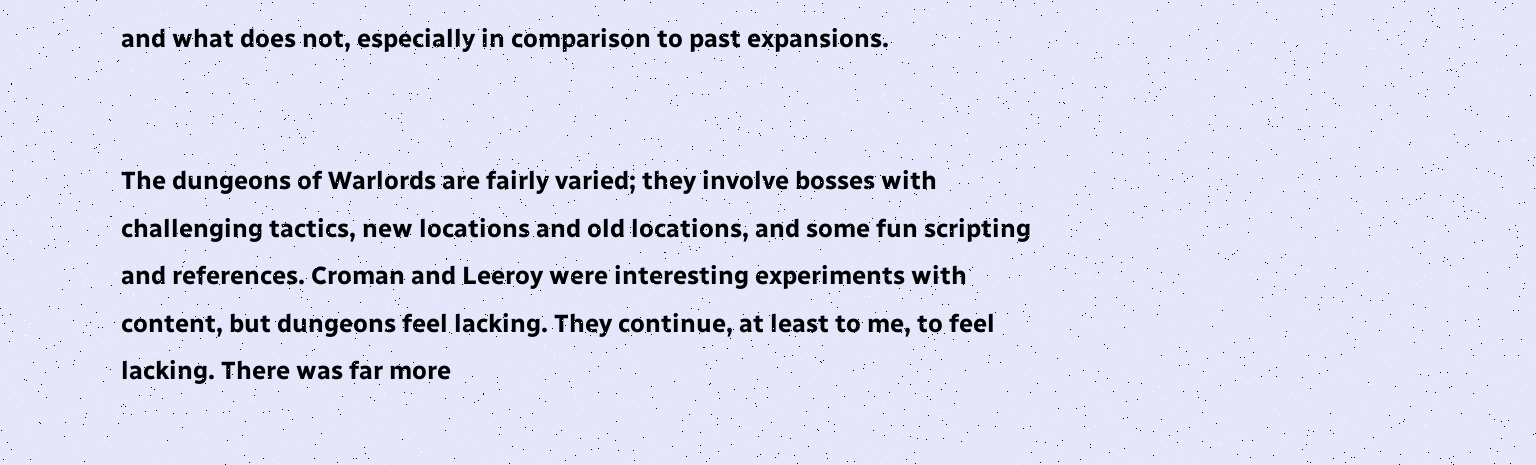and what does not, especially in comparison to past expansions.


The dungeons of Warlords are fairly varied; they involve bosses with challenging tactics, new locations and old locations, and some fun scripting and references. Croman and Leeroy were interesting experiments with content, but dungeons feel lacking. They continue, at least to me, to feel lacking. There was far more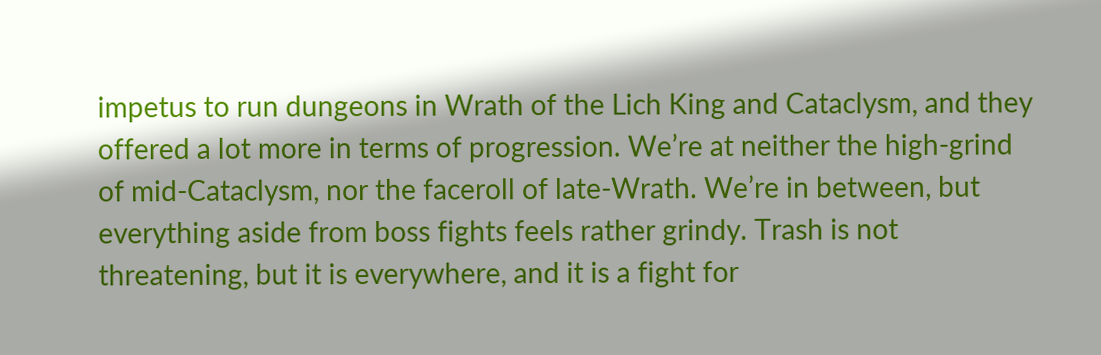impetus to run dungeons in Wrath of the Lich King and Cataclysm, and they offered a lot more in terms of progression. We’re at neither the high-grind of mid-Cataclysm, nor the faceroll of late-Wrath. We’re in between, but everything aside from boss fights feels rather grindy. Trash is not threatening, but it is everywhere, and it is a fight for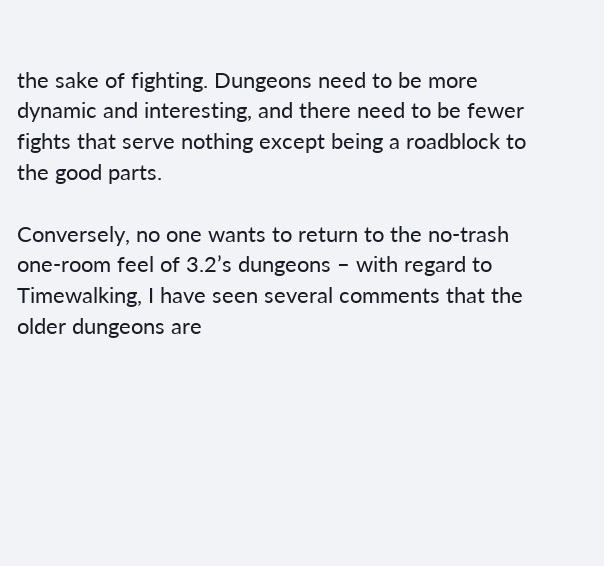the sake of fighting. Dungeons need to be more dynamic and interesting, and there need to be fewer fights that serve nothing except being a roadblock to the good parts.

Conversely, no one wants to return to the no-trash one-room feel of 3.2’s dungeons – with regard to Timewalking, I have seen several comments that the older dungeons are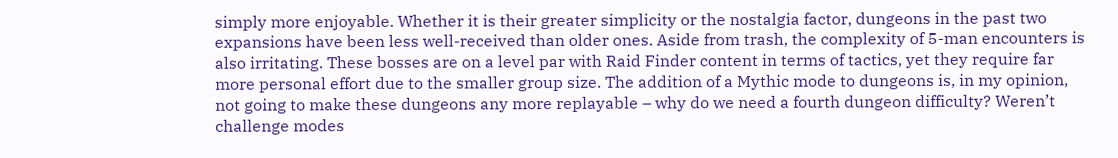simply more enjoyable. Whether it is their greater simplicity or the nostalgia factor, dungeons in the past two expansions have been less well-received than older ones. Aside from trash, the complexity of 5-man encounters is also irritating. These bosses are on a level par with Raid Finder content in terms of tactics, yet they require far more personal effort due to the smaller group size. The addition of a Mythic mode to dungeons is, in my opinion, not going to make these dungeons any more replayable – why do we need a fourth dungeon difficulty? Weren’t challenge modes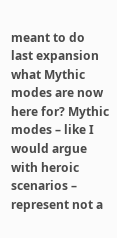meant to do last expansion what Mythic modes are now here for? Mythic modes – like I would argue with heroic scenarios – represent not a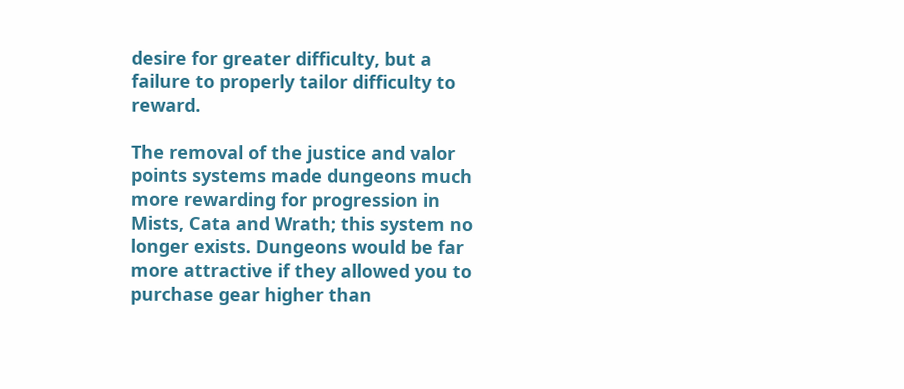desire for greater difficulty, but a failure to properly tailor difficulty to reward.

The removal of the justice and valor points systems made dungeons much more rewarding for progression in Mists, Cata and Wrath; this system no longer exists. Dungeons would be far more attractive if they allowed you to purchase gear higher than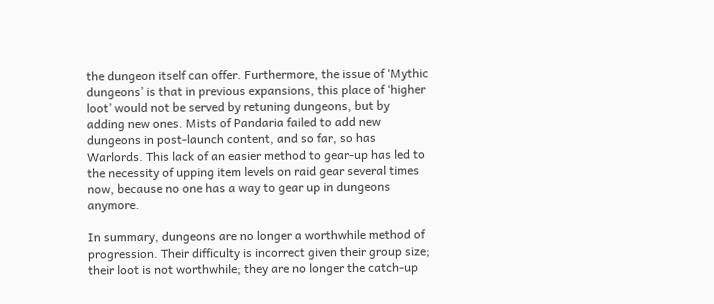the dungeon itself can offer. Furthermore, the issue of ‘Mythic dungeons’ is that in previous expansions, this place of ‘higher loot’ would not be served by retuning dungeons, but by adding new ones. Mists of Pandaria failed to add new dungeons in post-launch content, and so far, so has Warlords. This lack of an easier method to gear-up has led to the necessity of upping item levels on raid gear several times now, because no one has a way to gear up in dungeons anymore.

In summary, dungeons are no longer a worthwhile method of progression. Their difficulty is incorrect given their group size; their loot is not worthwhile; they are no longer the catch-up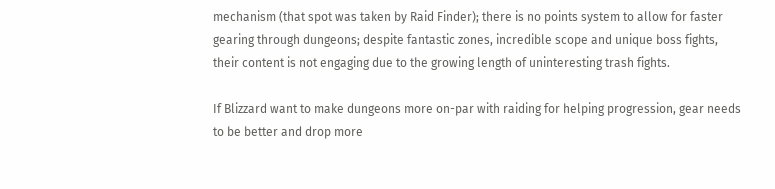mechanism (that spot was taken by Raid Finder); there is no points system to allow for faster gearing through dungeons; despite fantastic zones, incredible scope and unique boss fights, their content is not engaging due to the growing length of uninteresting trash fights.

If Blizzard want to make dungeons more on-par with raiding for helping progression, gear needs to be better and drop more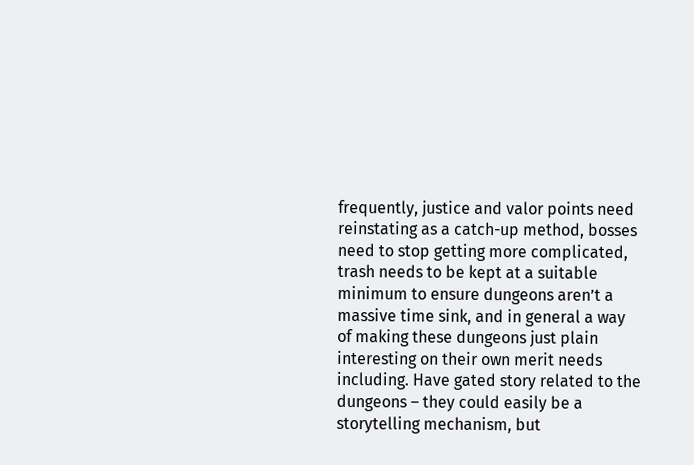frequently, justice and valor points need reinstating as a catch-up method, bosses need to stop getting more complicated, trash needs to be kept at a suitable minimum to ensure dungeons aren’t a massive time sink, and in general a way of making these dungeons just plain interesting on their own merit needs including. Have gated story related to the dungeons – they could easily be a storytelling mechanism, but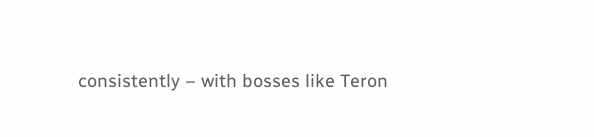consistently – with bosses like Teron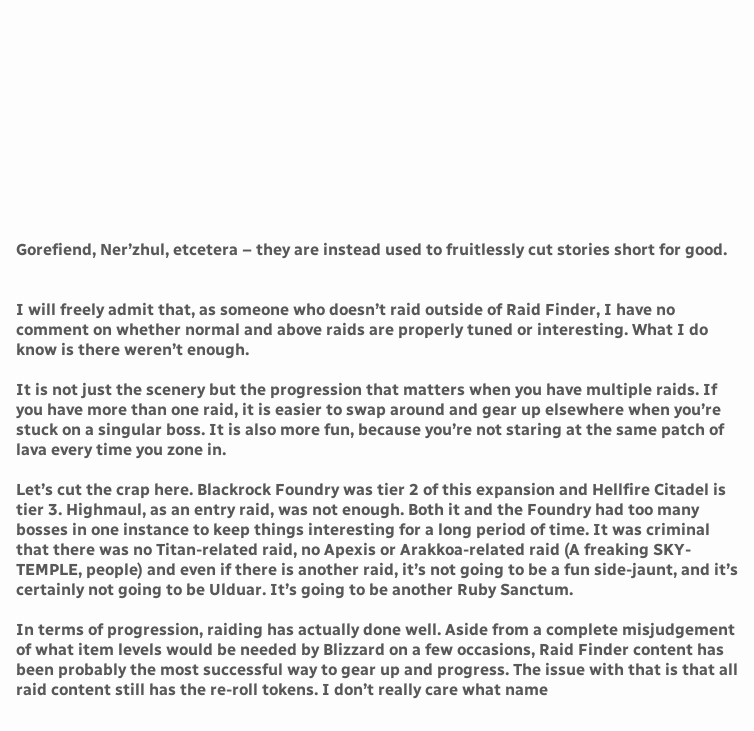Gorefiend, Ner’zhul, etcetera – they are instead used to fruitlessly cut stories short for good.


I will freely admit that, as someone who doesn’t raid outside of Raid Finder, I have no comment on whether normal and above raids are properly tuned or interesting. What I do know is there weren’t enough.

It is not just the scenery but the progression that matters when you have multiple raids. If you have more than one raid, it is easier to swap around and gear up elsewhere when you’re stuck on a singular boss. It is also more fun, because you’re not staring at the same patch of lava every time you zone in.

Let’s cut the crap here. Blackrock Foundry was tier 2 of this expansion and Hellfire Citadel is tier 3. Highmaul, as an entry raid, was not enough. Both it and the Foundry had too many bosses in one instance to keep things interesting for a long period of time. It was criminal that there was no Titan-related raid, no Apexis or Arakkoa-related raid (A freaking SKY-TEMPLE, people) and even if there is another raid, it’s not going to be a fun side-jaunt, and it’s certainly not going to be Ulduar. It’s going to be another Ruby Sanctum.

In terms of progression, raiding has actually done well. Aside from a complete misjudgement of what item levels would be needed by Blizzard on a few occasions, Raid Finder content has been probably the most successful way to gear up and progress. The issue with that is that all raid content still has the re-roll tokens. I don’t really care what name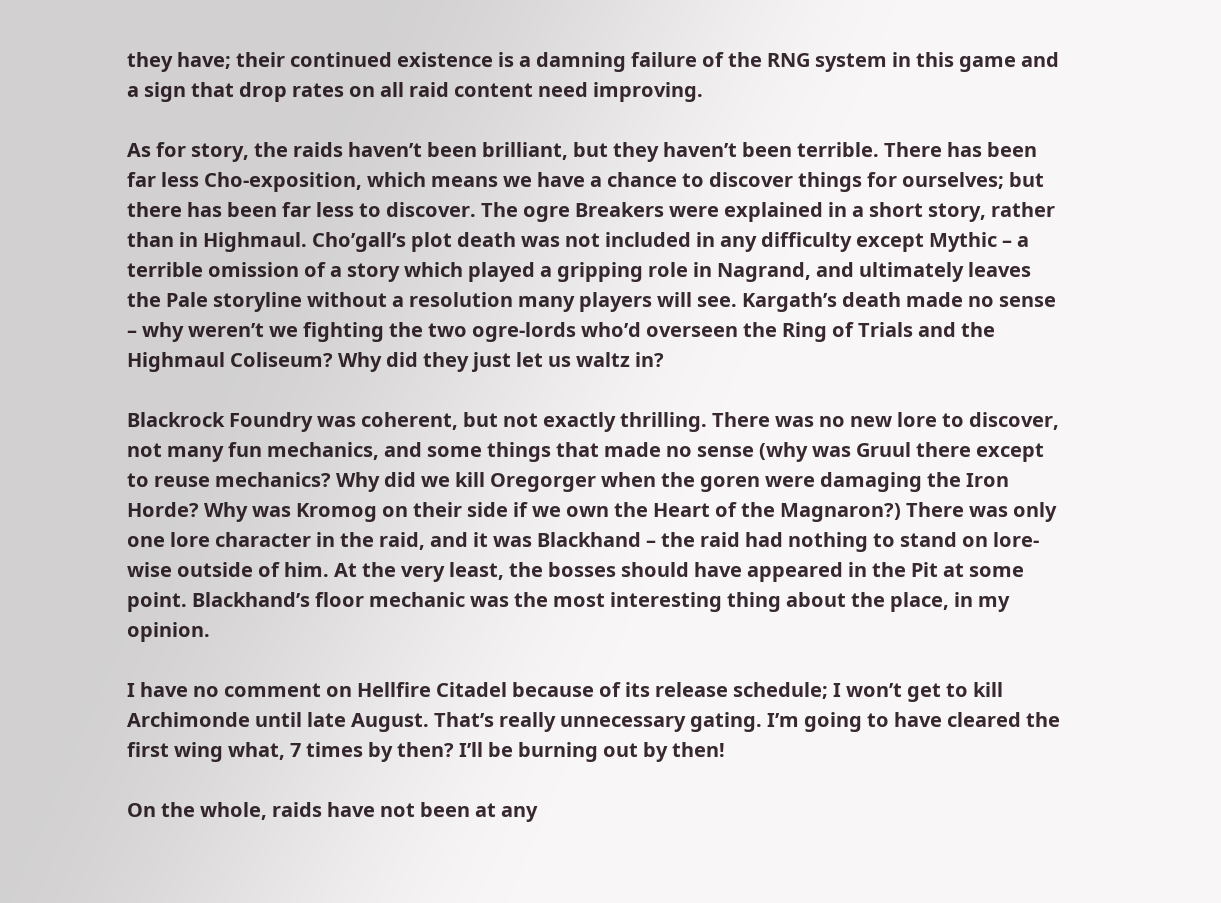they have; their continued existence is a damning failure of the RNG system in this game and a sign that drop rates on all raid content need improving.

As for story, the raids haven’t been brilliant, but they haven’t been terrible. There has been far less Cho-exposition, which means we have a chance to discover things for ourselves; but there has been far less to discover. The ogre Breakers were explained in a short story, rather than in Highmaul. Cho’gall’s plot death was not included in any difficulty except Mythic – a terrible omission of a story which played a gripping role in Nagrand, and ultimately leaves the Pale storyline without a resolution many players will see. Kargath’s death made no sense – why weren’t we fighting the two ogre-lords who’d overseen the Ring of Trials and the Highmaul Coliseum? Why did they just let us waltz in?

Blackrock Foundry was coherent, but not exactly thrilling. There was no new lore to discover, not many fun mechanics, and some things that made no sense (why was Gruul there except to reuse mechanics? Why did we kill Oregorger when the goren were damaging the Iron Horde? Why was Kromog on their side if we own the Heart of the Magnaron?) There was only one lore character in the raid, and it was Blackhand – the raid had nothing to stand on lore-wise outside of him. At the very least, the bosses should have appeared in the Pit at some point. Blackhand’s floor mechanic was the most interesting thing about the place, in my opinion.

I have no comment on Hellfire Citadel because of its release schedule; I won’t get to kill Archimonde until late August. That’s really unnecessary gating. I’m going to have cleared the first wing what, 7 times by then? I’ll be burning out by then!

On the whole, raids have not been at any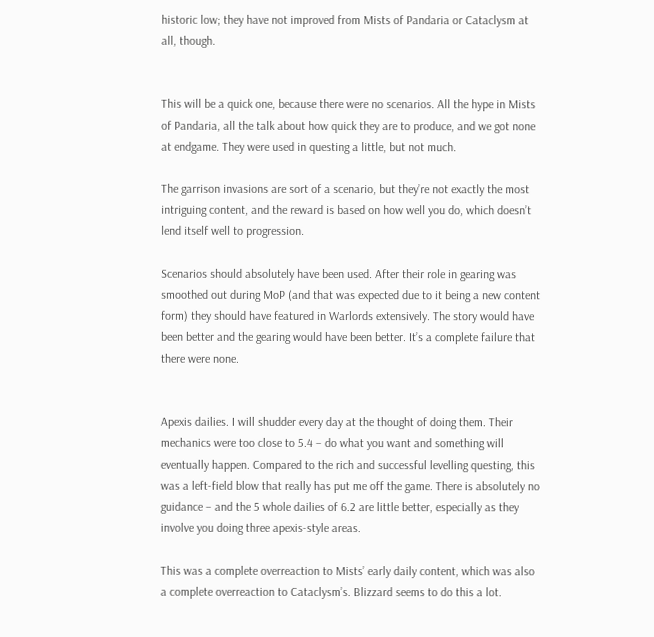historic low; they have not improved from Mists of Pandaria or Cataclysm at all, though.


This will be a quick one, because there were no scenarios. All the hype in Mists of Pandaria, all the talk about how quick they are to produce, and we got none at endgame. They were used in questing a little, but not much.

The garrison invasions are sort of a scenario, but they’re not exactly the most intriguing content, and the reward is based on how well you do, which doesn’t lend itself well to progression.

Scenarios should absolutely have been used. After their role in gearing was smoothed out during MoP (and that was expected due to it being a new content form) they should have featured in Warlords extensively. The story would have been better and the gearing would have been better. It’s a complete failure that there were none.


Apexis dailies. I will shudder every day at the thought of doing them. Their mechanics were too close to 5.4 – do what you want and something will eventually happen. Compared to the rich and successful levelling questing, this was a left-field blow that really has put me off the game. There is absolutely no guidance – and the 5 whole dailies of 6.2 are little better, especially as they involve you doing three apexis-style areas.

This was a complete overreaction to Mists’ early daily content, which was also a complete overreaction to Cataclysm’s. Blizzard seems to do this a lot.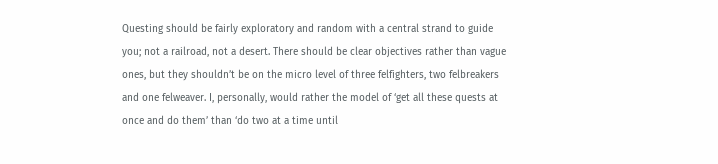Questing should be fairly exploratory and random with a central strand to guide you; not a railroad, not a desert. There should be clear objectives rather than vague ones, but they shouldn’t be on the micro level of three felfighters, two felbreakers and one felweaver. I, personally, would rather the model of ‘get all these quests at once and do them’ than ‘do two at a time until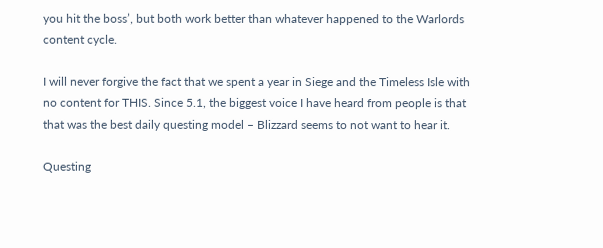you hit the boss’, but both work better than whatever happened to the Warlords content cycle.

I will never forgive the fact that we spent a year in Siege and the Timeless Isle with no content for THIS. Since 5.1, the biggest voice I have heard from people is that that was the best daily questing model – Blizzard seems to not want to hear it.

Questing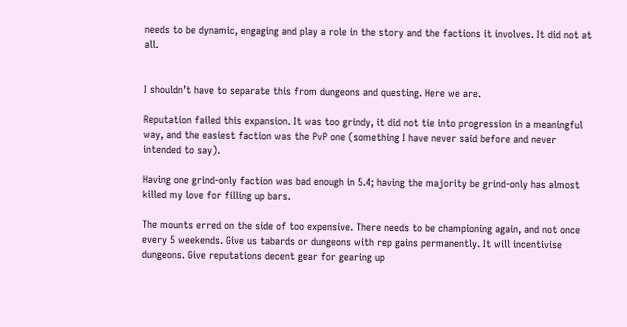needs to be dynamic, engaging and play a role in the story and the factions it involves. It did not at all.


I shouldn’t have to separate this from dungeons and questing. Here we are.

Reputation failed this expansion. It was too grindy, it did not tie into progression in a meaningful way, and the easiest faction was the PvP one (something I have never said before and never intended to say).

Having one grind-only faction was bad enough in 5.4; having the majority be grind-only has almost killed my love for filling up bars.

The mounts erred on the side of too expensive. There needs to be championing again, and not once every 5 weekends. Give us tabards or dungeons with rep gains permanently. It will incentivise dungeons. Give reputations decent gear for gearing up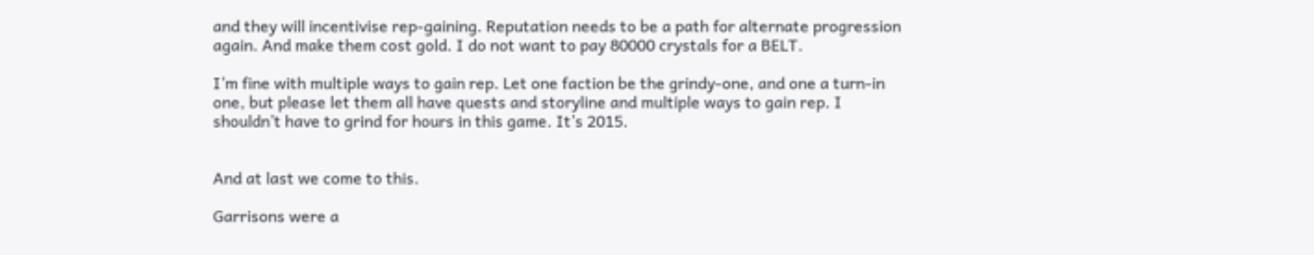and they will incentivise rep-gaining. Reputation needs to be a path for alternate progression again. And make them cost gold. I do not want to pay 80000 crystals for a BELT.

I’m fine with multiple ways to gain rep. Let one faction be the grindy-one, and one a turn-in one, but please let them all have quests and storyline and multiple ways to gain rep. I shouldn’t have to grind for hours in this game. It’s 2015.


And at last we come to this.

Garrisons were a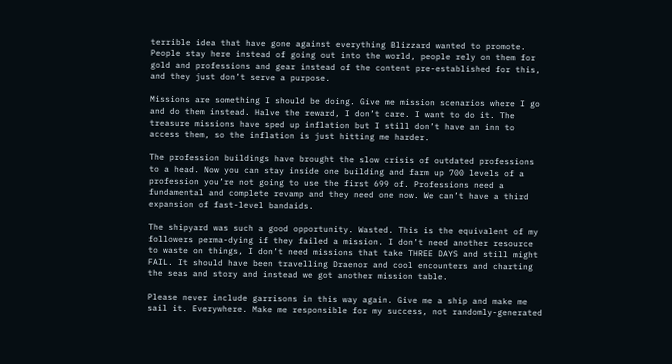terrible idea that have gone against everything Blizzard wanted to promote. People stay here instead of going out into the world, people rely on them for gold and professions and gear instead of the content pre-established for this, and they just don’t serve a purpose.

Missions are something I should be doing. Give me mission scenarios where I go and do them instead. Halve the reward, I don’t care. I want to do it. The treasure missions have sped up inflation but I still don’t have an inn to access them, so the inflation is just hitting me harder.

The profession buildings have brought the slow crisis of outdated professions to a head. Now you can stay inside one building and farm up 700 levels of a profession you’re not going to use the first 699 of. Professions need a fundamental and complete revamp and they need one now. We can’t have a third expansion of fast-level bandaids.

The shipyard was such a good opportunity. Wasted. This is the equivalent of my followers perma-dying if they failed a mission. I don’t need another resource to waste on things, I don’t need missions that take THREE DAYS and still might FAIL. It should have been travelling Draenor and cool encounters and charting the seas and story and instead we got another mission table.

Please never include garrisons in this way again. Give me a ship and make me sail it. Everywhere. Make me responsible for my success, not randomly-generated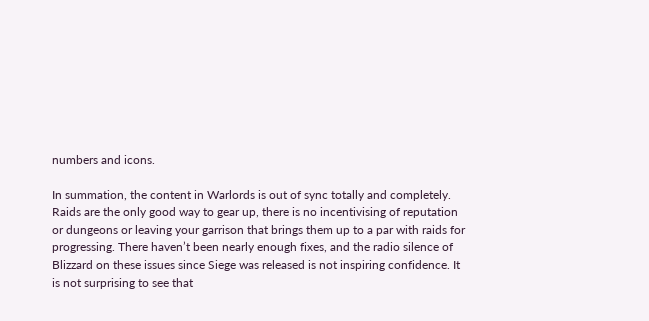numbers and icons.

In summation, the content in Warlords is out of sync totally and completely. Raids are the only good way to gear up, there is no incentivising of reputation or dungeons or leaving your garrison that brings them up to a par with raids for progressing. There haven’t been nearly enough fixes, and the radio silence of Blizzard on these issues since Siege was released is not inspiring confidence. It is not surprising to see that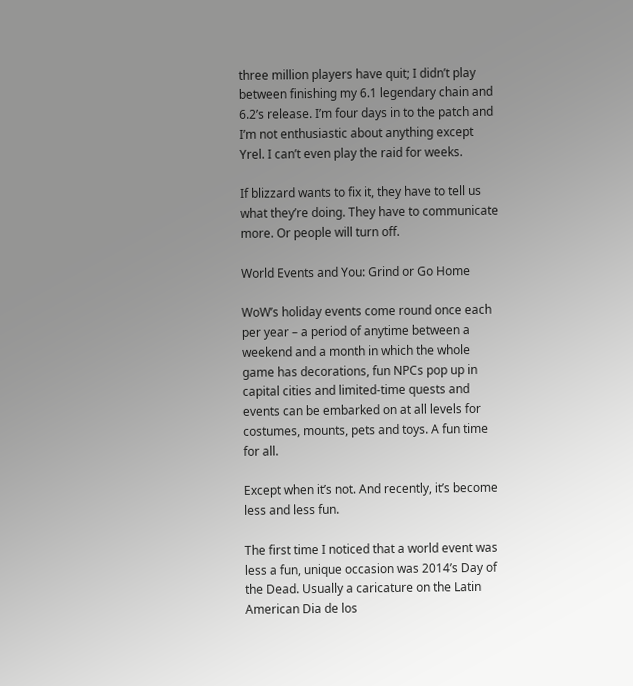three million players have quit; I didn’t play between finishing my 6.1 legendary chain and 6.2’s release. I’m four days in to the patch and I’m not enthusiastic about anything except Yrel. I can’t even play the raid for weeks.

If blizzard wants to fix it, they have to tell us what they’re doing. They have to communicate more. Or people will turn off.

World Events and You: Grind or Go Home

WoW’s holiday events come round once each per year – a period of anytime between a weekend and a month in which the whole game has decorations, fun NPCs pop up in capital cities and limited-time quests and events can be embarked on at all levels for costumes, mounts, pets and toys. A fun time for all.

Except when it’s not. And recently, it’s become less and less fun.

The first time I noticed that a world event was less a fun, unique occasion was 2014’s Day of the Dead. Usually a caricature on the Latin American Dia de los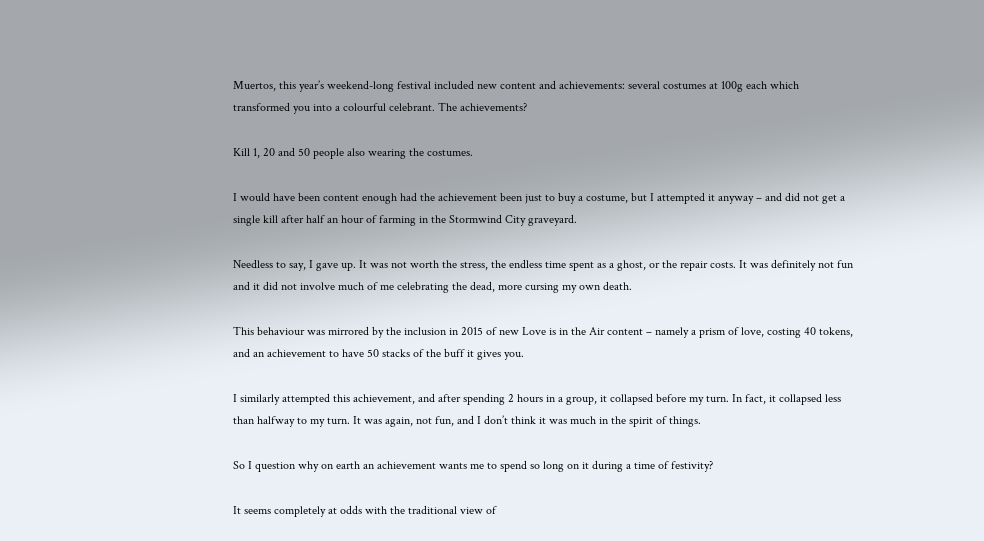Muertos, this year’s weekend-long festival included new content and achievements: several costumes at 100g each which transformed you into a colourful celebrant. The achievements?

Kill 1, 20 and 50 people also wearing the costumes.

I would have been content enough had the achievement been just to buy a costume, but I attempted it anyway – and did not get a single kill after half an hour of farming in the Stormwind City graveyard.

Needless to say, I gave up. It was not worth the stress, the endless time spent as a ghost, or the repair costs. It was definitely not fun and it did not involve much of me celebrating the dead, more cursing my own death.

This behaviour was mirrored by the inclusion in 2015 of new Love is in the Air content – namely a prism of love, costing 40 tokens, and an achievement to have 50 stacks of the buff it gives you.

I similarly attempted this achievement, and after spending 2 hours in a group, it collapsed before my turn. In fact, it collapsed less than halfway to my turn. It was again, not fun, and I don’t think it was much in the spirit of things.

So I question why on earth an achievement wants me to spend so long on it during a time of festivity?

It seems completely at odds with the traditional view of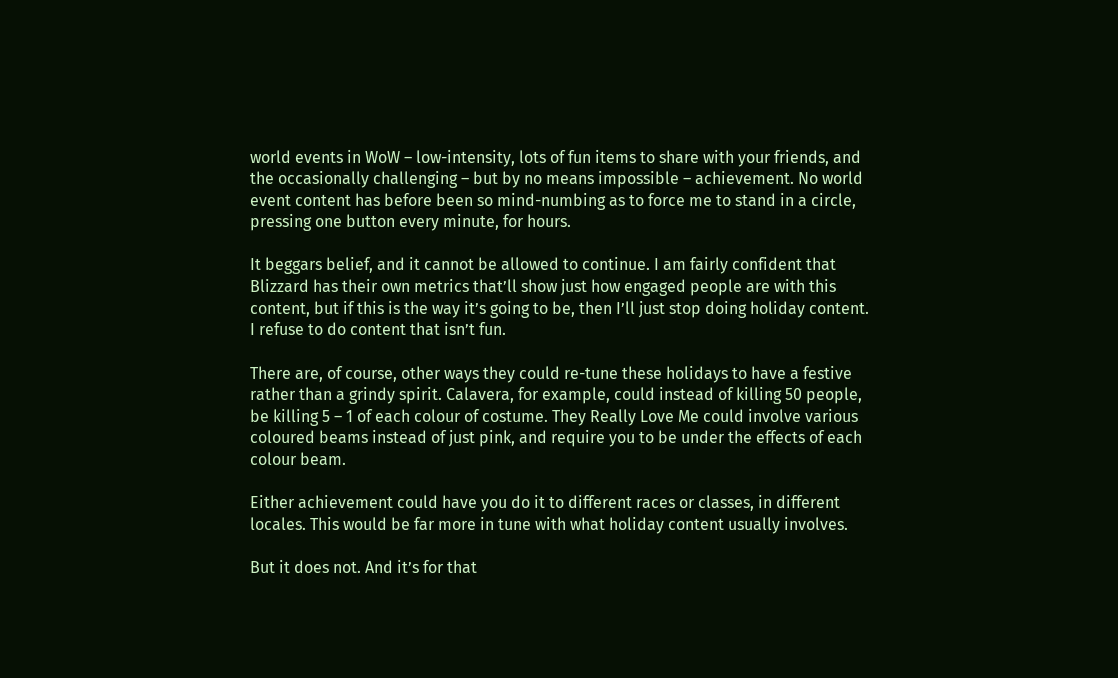world events in WoW – low-intensity, lots of fun items to share with your friends, and the occasionally challenging – but by no means impossible – achievement. No world event content has before been so mind-numbing as to force me to stand in a circle, pressing one button every minute, for hours.

It beggars belief, and it cannot be allowed to continue. I am fairly confident that Blizzard has their own metrics that’ll show just how engaged people are with this content, but if this is the way it’s going to be, then I’ll just stop doing holiday content. I refuse to do content that isn’t fun.

There are, of course, other ways they could re-tune these holidays to have a festive rather than a grindy spirit. Calavera, for example, could instead of killing 50 people, be killing 5 – 1 of each colour of costume. They Really Love Me could involve various coloured beams instead of just pink, and require you to be under the effects of each colour beam.

Either achievement could have you do it to different races or classes, in different locales. This would be far more in tune with what holiday content usually involves.

But it does not. And it’s for that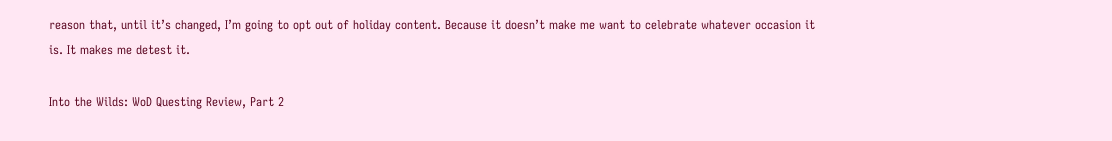reason that, until it’s changed, I’m going to opt out of holiday content. Because it doesn’t make me want to celebrate whatever occasion it is. It makes me detest it.

Into the Wilds: WoD Questing Review, Part 2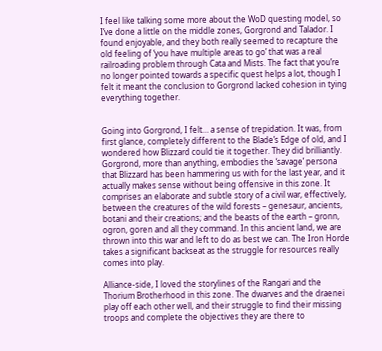I feel like talking some more about the WoD questing model, so I’ve done a little on the middle zones, Gorgrond and Talador. I found enjoyable, and they both really seemed to recapture the old feeling of ‘you have multiple areas to go’ that was a real railroading problem through Cata and Mists. The fact that you’re no longer pointed towards a specific quest helps a lot, though I felt it meant the conclusion to Gorgrond lacked cohesion in tying everything together.


Going into Gorgrond, I felt… a sense of trepidation. It was, from first glance, completely different to the Blade’s Edge of old, and I wondered how Blizzard could tie it together. They did brilliantly. Gorgrond, more than anything, embodies the ‘savage’ persona that Blizzard has been hammering us with for the last year, and it actually makes sense without being offensive in this zone. It comprises an elaborate and subtle story of a civil war, effectively, between the creatures of the wild forests – genesaur, ancients, botani and their creations; and the beasts of the earth – gronn, ogron, goren and all they command. In this ancient land, we are thrown into this war and left to do as best we can. The Iron Horde takes a significant backseat as the struggle for resources really comes into play.

Alliance-side, I loved the storylines of the Rangari and the Thorium Brotherhood in this zone. The dwarves and the draenei play off each other well, and their struggle to find their missing troops and complete the objectives they are there to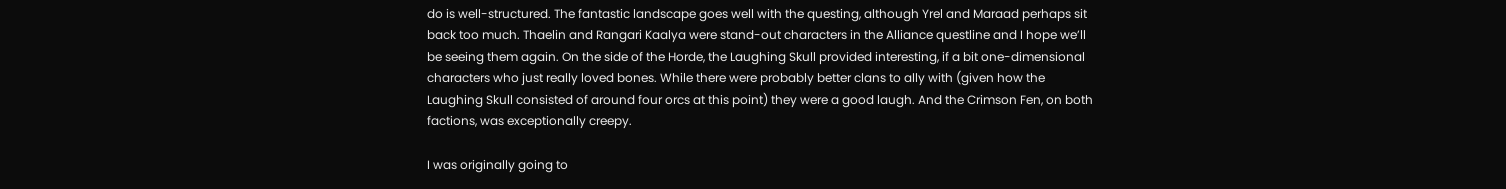do is well-structured. The fantastic landscape goes well with the questing, although Yrel and Maraad perhaps sit back too much. Thaelin and Rangari Kaalya were stand-out characters in the Alliance questline and I hope we’ll be seeing them again. On the side of the Horde, the Laughing Skull provided interesting, if a bit one-dimensional characters who just really loved bones. While there were probably better clans to ally with (given how the Laughing Skull consisted of around four orcs at this point) they were a good laugh. And the Crimson Fen, on both factions, was exceptionally creepy.

I was originally going to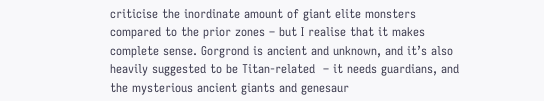criticise the inordinate amount of giant elite monsters compared to the prior zones – but I realise that it makes complete sense. Gorgrond is ancient and unknown, and it’s also heavily suggested to be Titan-related  – it needs guardians, and the mysterious ancient giants and genesaur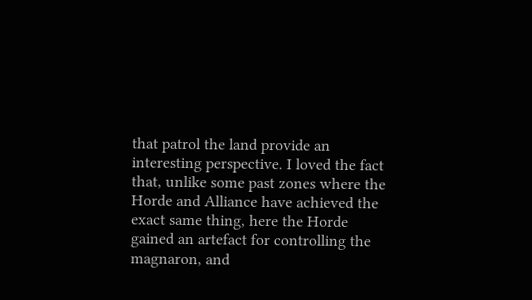that patrol the land provide an interesting perspective. I loved the fact that, unlike some past zones where the Horde and Alliance have achieved the exact same thing, here the Horde gained an artefact for controlling the magnaron, and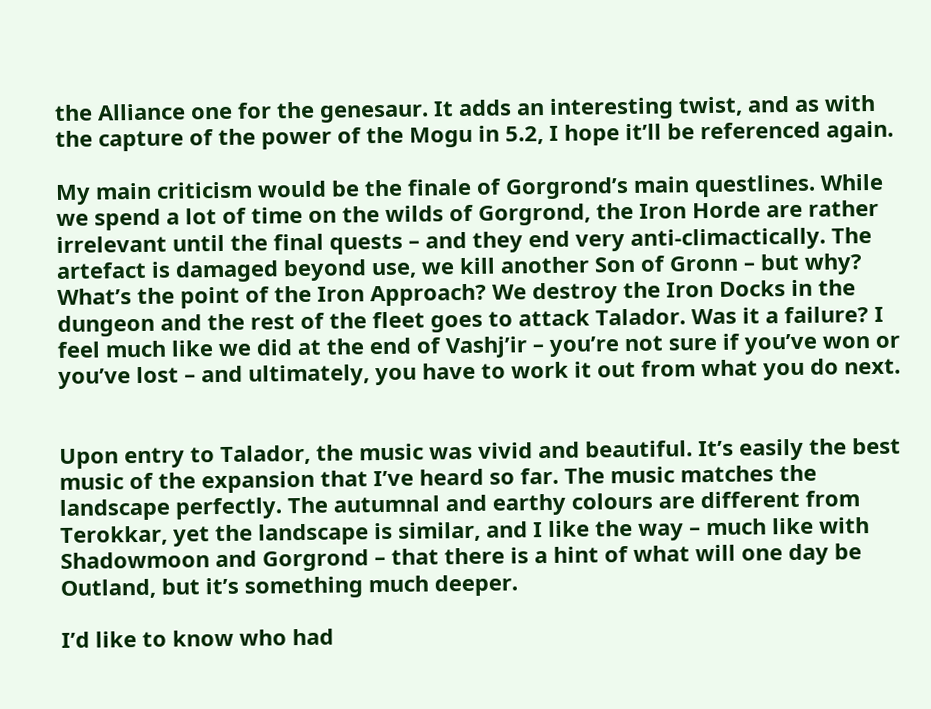the Alliance one for the genesaur. It adds an interesting twist, and as with the capture of the power of the Mogu in 5.2, I hope it’ll be referenced again.

My main criticism would be the finale of Gorgrond’s main questlines. While we spend a lot of time on the wilds of Gorgrond, the Iron Horde are rather irrelevant until the final quests – and they end very anti-climactically. The artefact is damaged beyond use, we kill another Son of Gronn – but why? What’s the point of the Iron Approach? We destroy the Iron Docks in the dungeon and the rest of the fleet goes to attack Talador. Was it a failure? I feel much like we did at the end of Vashj’ir – you’re not sure if you’ve won or you’ve lost – and ultimately, you have to work it out from what you do next.


Upon entry to Talador, the music was vivid and beautiful. It’s easily the best music of the expansion that I’ve heard so far. The music matches the landscape perfectly. The autumnal and earthy colours are different from Terokkar, yet the landscape is similar, and I like the way – much like with Shadowmoon and Gorgrond – that there is a hint of what will one day be Outland, but it’s something much deeper.

I’d like to know who had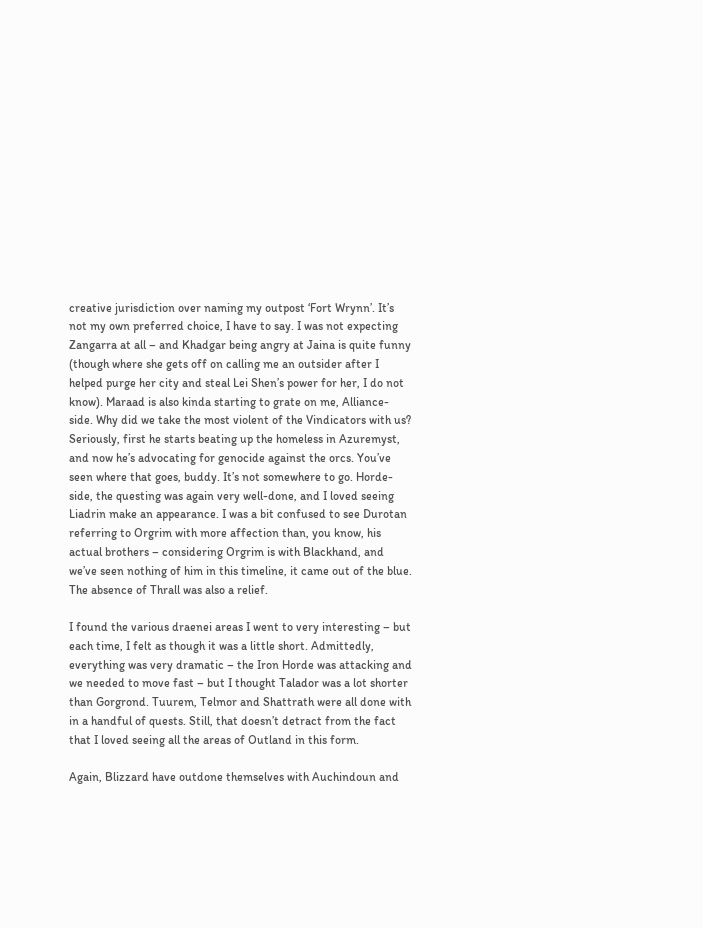creative jurisdiction over naming my outpost ‘Fort Wrynn’. It’s not my own preferred choice, I have to say. I was not expecting Zangarra at all – and Khadgar being angry at Jaina is quite funny (though where she gets off on calling me an outsider after I helped purge her city and steal Lei Shen’s power for her, I do not know). Maraad is also kinda starting to grate on me, Alliance-side. Why did we take the most violent of the Vindicators with us? Seriously, first he starts beating up the homeless in Azuremyst, and now he’s advocating for genocide against the orcs. You’ve seen where that goes, buddy. It’s not somewhere to go. Horde-side, the questing was again very well-done, and I loved seeing Liadrin make an appearance. I was a bit confused to see Durotan referring to Orgrim with more affection than, you know, his actual brothers – considering Orgrim is with Blackhand, and we’ve seen nothing of him in this timeline, it came out of the blue. The absence of Thrall was also a relief.

I found the various draenei areas I went to very interesting – but each time, I felt as though it was a little short. Admittedly, everything was very dramatic – the Iron Horde was attacking and we needed to move fast – but I thought Talador was a lot shorter than Gorgrond. Tuurem, Telmor and Shattrath were all done with in a handful of quests. Still, that doesn’t detract from the fact that I loved seeing all the areas of Outland in this form.

Again, Blizzard have outdone themselves with Auchindoun and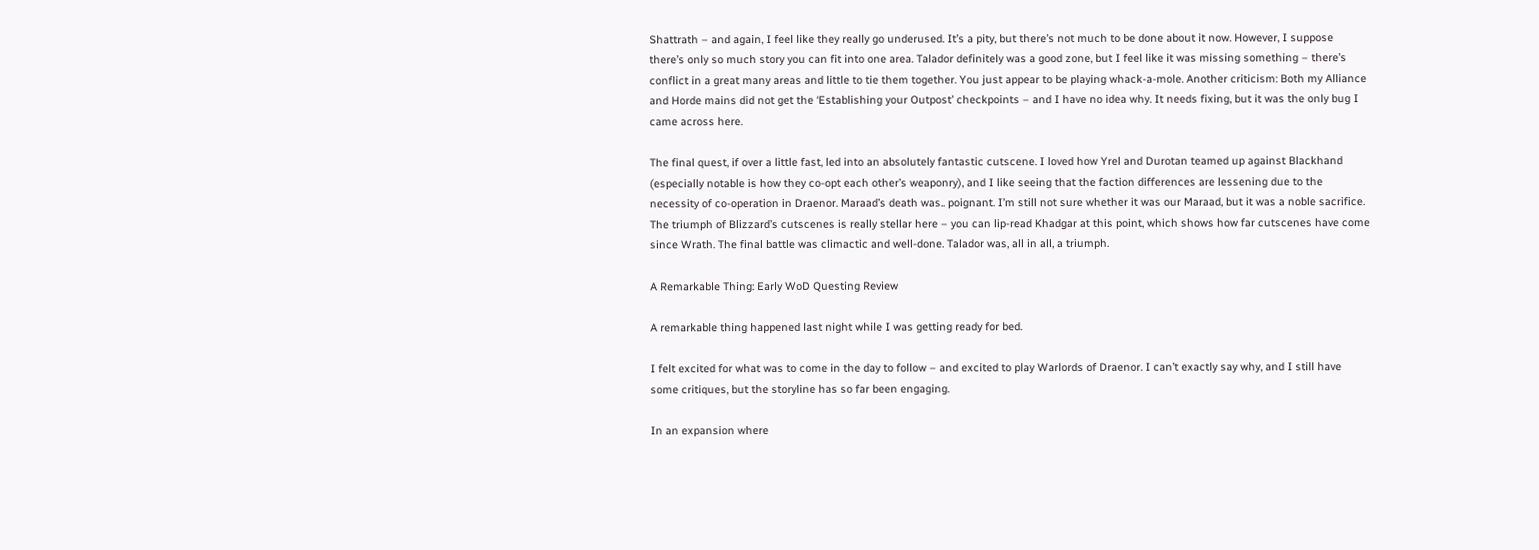Shattrath – and again, I feel like they really go underused. It’s a pity, but there’s not much to be done about it now. However, I suppose there’s only so much story you can fit into one area. Talador definitely was a good zone, but I feel like it was missing something – there’s conflict in a great many areas and little to tie them together. You just appear to be playing whack-a-mole. Another criticism: Both my Alliance and Horde mains did not get the ‘Establishing your Outpost’ checkpoints – and I have no idea why. It needs fixing, but it was the only bug I came across here.

The final quest, if over a little fast, led into an absolutely fantastic cutscene. I loved how Yrel and Durotan teamed up against Blackhand (especially notable is how they co-opt each other’s weaponry), and I like seeing that the faction differences are lessening due to the necessity of co-operation in Draenor. Maraad’s death was.. poignant. I’m still not sure whether it was our Maraad, but it was a noble sacrifice. The triumph of Blizzard’s cutscenes is really stellar here – you can lip-read Khadgar at this point, which shows how far cutscenes have come since Wrath. The final battle was climactic and well-done. Talador was, all in all, a triumph.

A Remarkable Thing: Early WoD Questing Review

A remarkable thing happened last night while I was getting ready for bed.

I felt excited for what was to come in the day to follow – and excited to play Warlords of Draenor. I can’t exactly say why, and I still have some critiques, but the storyline has so far been engaging.

In an expansion where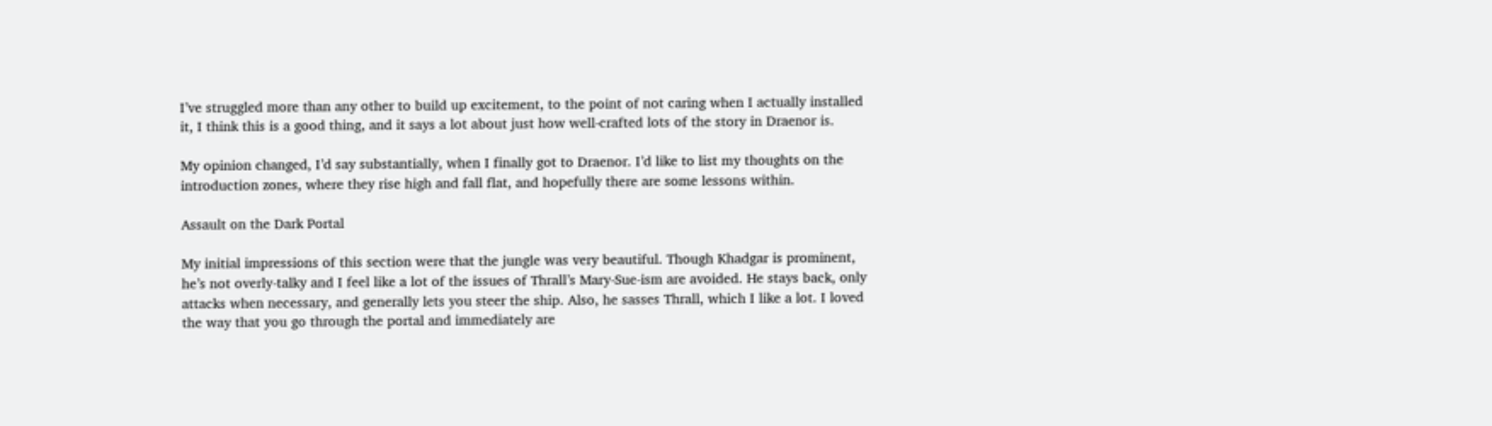I’ve struggled more than any other to build up excitement, to the point of not caring when I actually installed it, I think this is a good thing, and it says a lot about just how well-crafted lots of the story in Draenor is.

My opinion changed, I’d say substantially, when I finally got to Draenor. I’d like to list my thoughts on the introduction zones, where they rise high and fall flat, and hopefully there are some lessons within.

Assault on the Dark Portal

My initial impressions of this section were that the jungle was very beautiful. Though Khadgar is prominent, he’s not overly-talky and I feel like a lot of the issues of Thrall’s Mary-Sue-ism are avoided. He stays back, only attacks when necessary, and generally lets you steer the ship. Also, he sasses Thrall, which I like a lot. I loved the way that you go through the portal and immediately are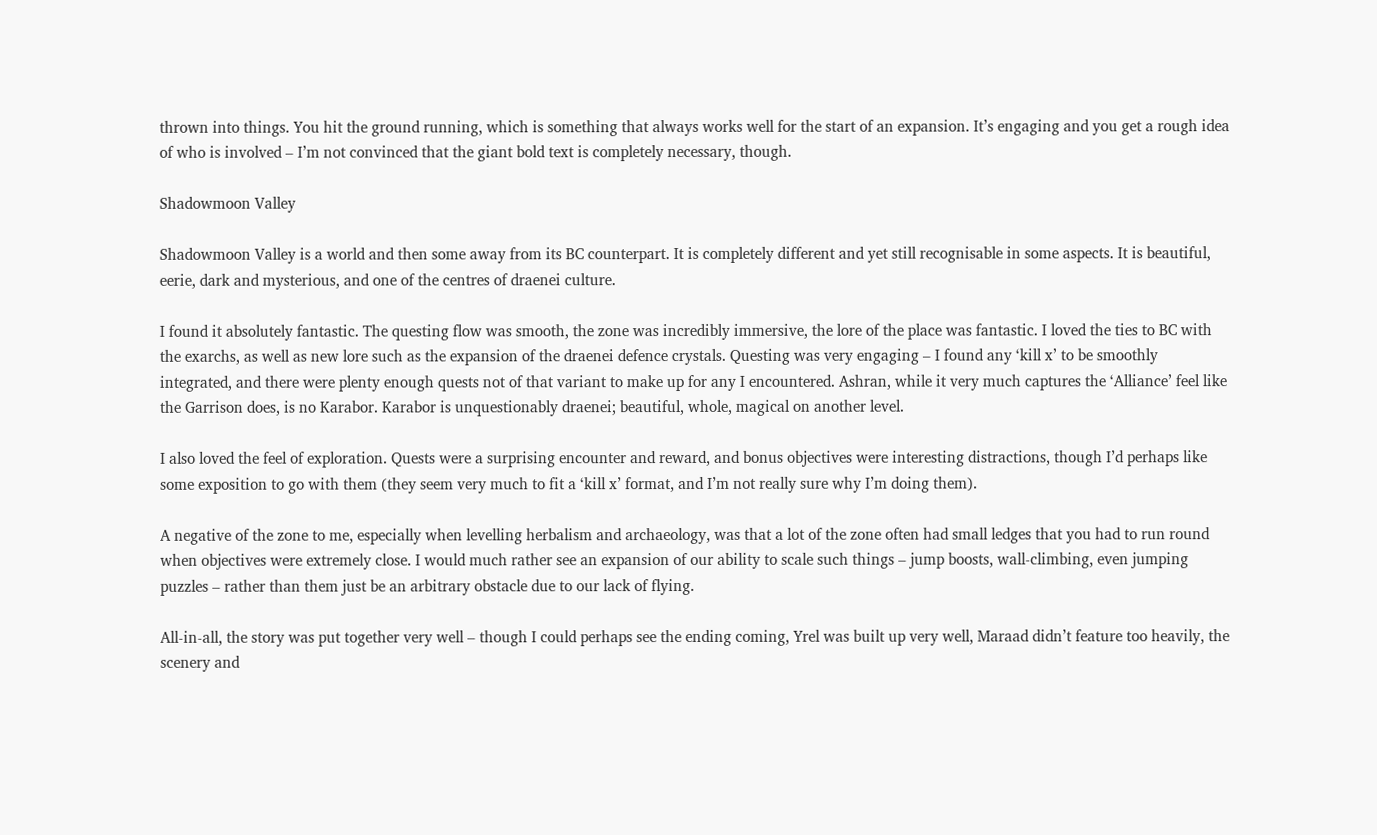thrown into things. You hit the ground running, which is something that always works well for the start of an expansion. It’s engaging and you get a rough idea of who is involved – I’m not convinced that the giant bold text is completely necessary, though.

Shadowmoon Valley

Shadowmoon Valley is a world and then some away from its BC counterpart. It is completely different and yet still recognisable in some aspects. It is beautiful, eerie, dark and mysterious, and one of the centres of draenei culture.

I found it absolutely fantastic. The questing flow was smooth, the zone was incredibly immersive, the lore of the place was fantastic. I loved the ties to BC with the exarchs, as well as new lore such as the expansion of the draenei defence crystals. Questing was very engaging – I found any ‘kill x’ to be smoothly integrated, and there were plenty enough quests not of that variant to make up for any I encountered. Ashran, while it very much captures the ‘Alliance’ feel like the Garrison does, is no Karabor. Karabor is unquestionably draenei; beautiful, whole, magical on another level.

I also loved the feel of exploration. Quests were a surprising encounter and reward, and bonus objectives were interesting distractions, though I’d perhaps like some exposition to go with them (they seem very much to fit a ‘kill x’ format, and I’m not really sure why I’m doing them).

A negative of the zone to me, especially when levelling herbalism and archaeology, was that a lot of the zone often had small ledges that you had to run round when objectives were extremely close. I would much rather see an expansion of our ability to scale such things – jump boosts, wall-climbing, even jumping puzzles – rather than them just be an arbitrary obstacle due to our lack of flying.

All-in-all, the story was put together very well – though I could perhaps see the ending coming, Yrel was built up very well, Maraad didn’t feature too heavily, the scenery and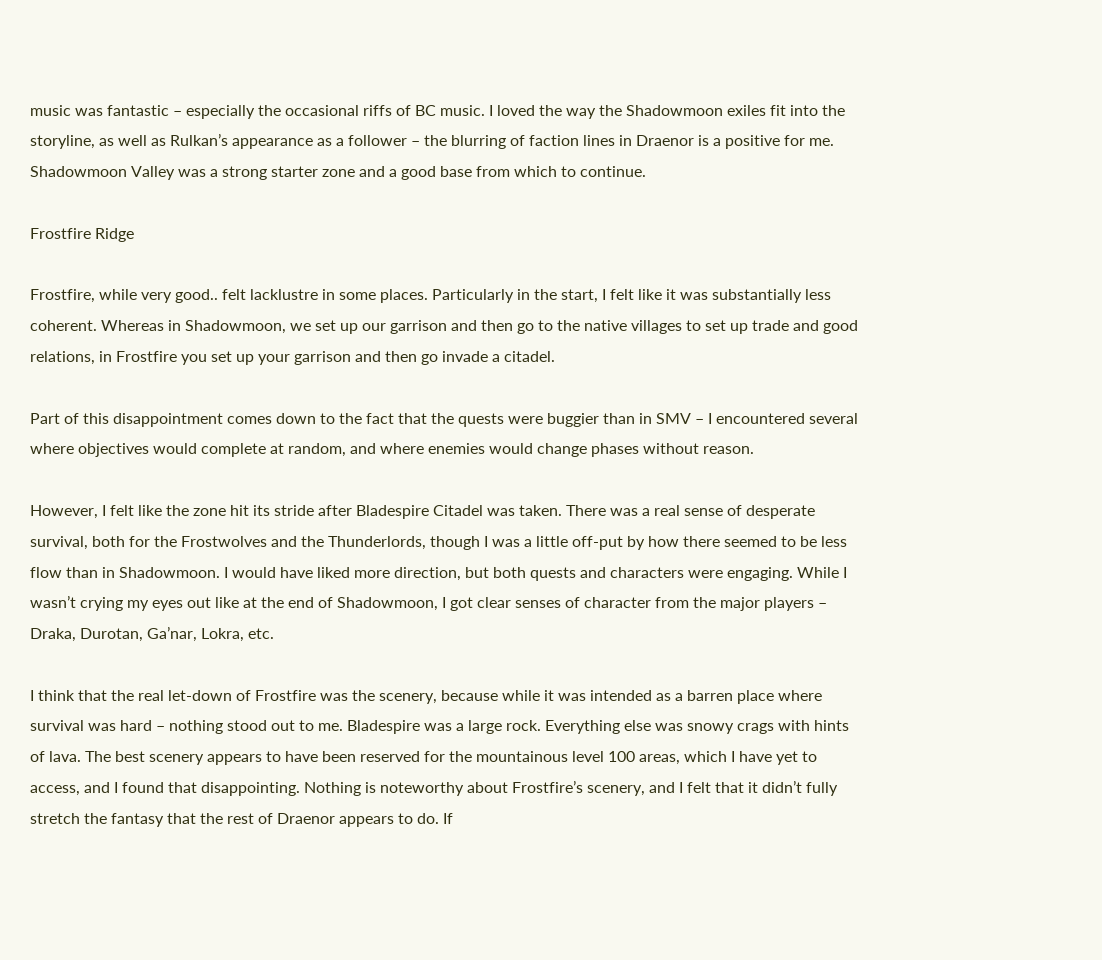music was fantastic – especially the occasional riffs of BC music. I loved the way the Shadowmoon exiles fit into the storyline, as well as Rulkan’s appearance as a follower – the blurring of faction lines in Draenor is a positive for me. Shadowmoon Valley was a strong starter zone and a good base from which to continue.

Frostfire Ridge

Frostfire, while very good.. felt lacklustre in some places. Particularly in the start, I felt like it was substantially less coherent. Whereas in Shadowmoon, we set up our garrison and then go to the native villages to set up trade and good relations, in Frostfire you set up your garrison and then go invade a citadel.

Part of this disappointment comes down to the fact that the quests were buggier than in SMV – I encountered several where objectives would complete at random, and where enemies would change phases without reason.

However, I felt like the zone hit its stride after Bladespire Citadel was taken. There was a real sense of desperate survival, both for the Frostwolves and the Thunderlords, though I was a little off-put by how there seemed to be less flow than in Shadowmoon. I would have liked more direction, but both quests and characters were engaging. While I wasn’t crying my eyes out like at the end of Shadowmoon, I got clear senses of character from the major players – Draka, Durotan, Ga’nar, Lokra, etc.

I think that the real let-down of Frostfire was the scenery, because while it was intended as a barren place where survival was hard – nothing stood out to me. Bladespire was a large rock. Everything else was snowy crags with hints of lava. The best scenery appears to have been reserved for the mountainous level 100 areas, which I have yet to access, and I found that disappointing. Nothing is noteworthy about Frostfire’s scenery, and I felt that it didn’t fully stretch the fantasy that the rest of Draenor appears to do. If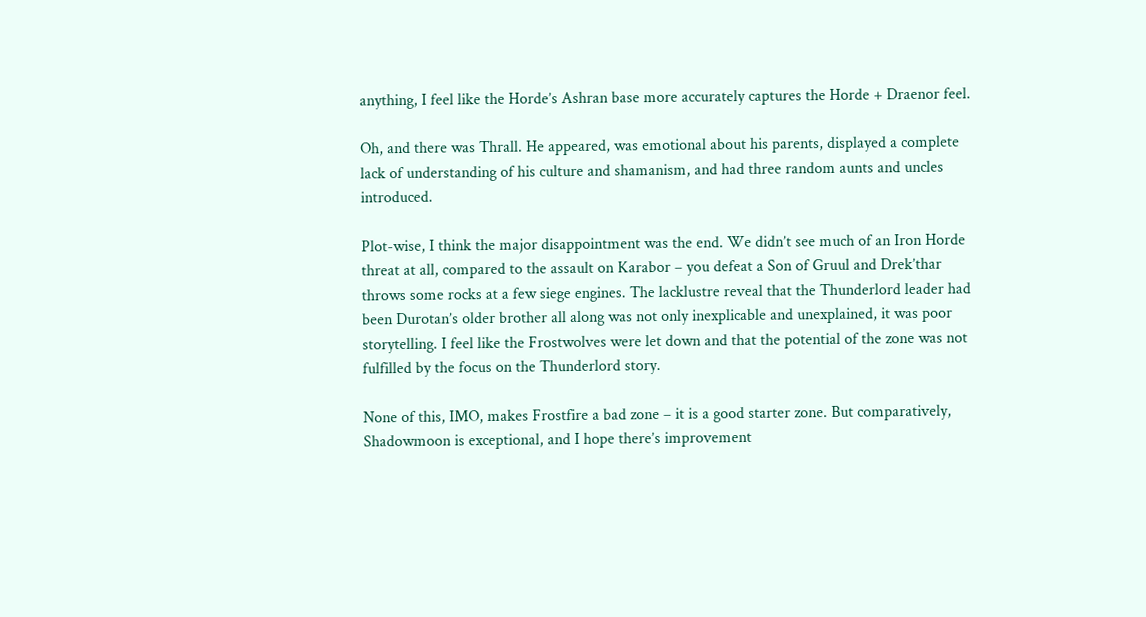anything, I feel like the Horde’s Ashran base more accurately captures the Horde + Draenor feel.

Oh, and there was Thrall. He appeared, was emotional about his parents, displayed a complete lack of understanding of his culture and shamanism, and had three random aunts and uncles introduced.

Plot-wise, I think the major disappointment was the end. We didn’t see much of an Iron Horde threat at all, compared to the assault on Karabor – you defeat a Son of Gruul and Drek’thar throws some rocks at a few siege engines. The lacklustre reveal that the Thunderlord leader had been Durotan’s older brother all along was not only inexplicable and unexplained, it was poor storytelling. I feel like the Frostwolves were let down and that the potential of the zone was not fulfilled by the focus on the Thunderlord story.

None of this, IMO, makes Frostfire a bad zone – it is a good starter zone. But comparatively, Shadowmoon is exceptional, and I hope there’s improvement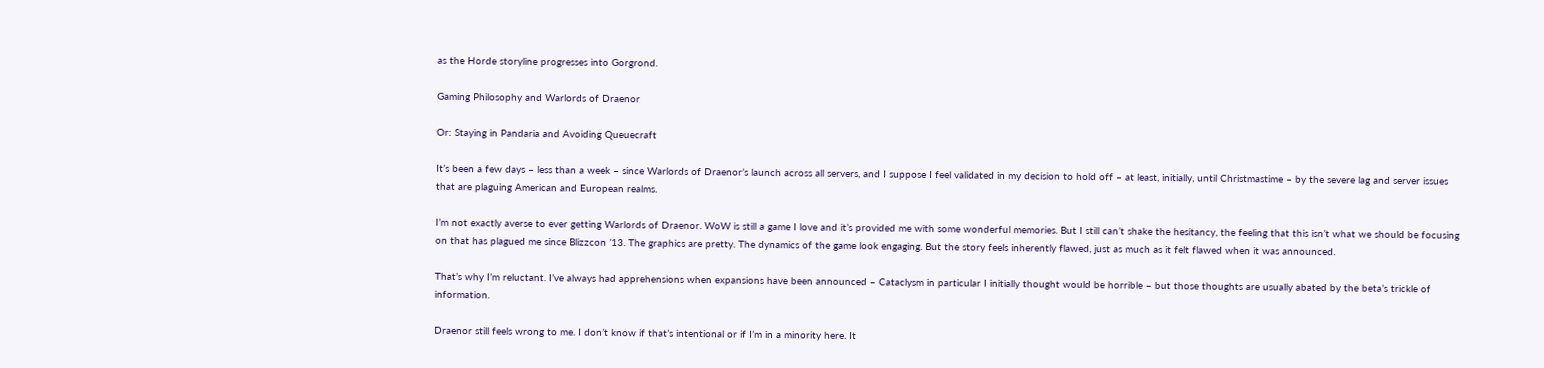as the Horde storyline progresses into Gorgrond.

Gaming Philosophy and Warlords of Draenor

Or: Staying in Pandaria and Avoiding Queuecraft

It’s been a few days – less than a week – since Warlords of Draenor’s launch across all servers, and I suppose I feel validated in my decision to hold off – at least, initially, until Christmastime – by the severe lag and server issues that are plaguing American and European realms.

I’m not exactly averse to ever getting Warlords of Draenor. WoW is still a game I love and it’s provided me with some wonderful memories. But I still can’t shake the hesitancy, the feeling that this isn’t what we should be focusing on that has plagued me since Blizzcon ’13. The graphics are pretty. The dynamics of the game look engaging. But the story feels inherently flawed, just as much as it felt flawed when it was announced.

That’s why I’m reluctant. I’ve always had apprehensions when expansions have been announced – Cataclysm in particular I initially thought would be horrible – but those thoughts are usually abated by the beta’s trickle of information.

Draenor still feels wrong to me. I don’t know if that’s intentional or if I’m in a minority here. It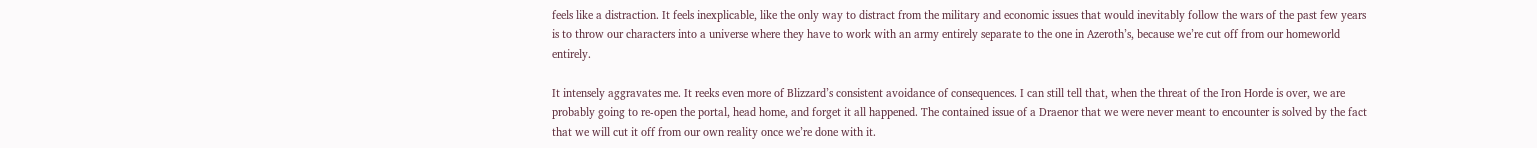feels like a distraction. It feels inexplicable, like the only way to distract from the military and economic issues that would inevitably follow the wars of the past few years is to throw our characters into a universe where they have to work with an army entirely separate to the one in Azeroth’s, because we’re cut off from our homeworld entirely.

It intensely aggravates me. It reeks even more of Blizzard’s consistent avoidance of consequences. I can still tell that, when the threat of the Iron Horde is over, we are probably going to re-open the portal, head home, and forget it all happened. The contained issue of a Draenor that we were never meant to encounter is solved by the fact that we will cut it off from our own reality once we’re done with it.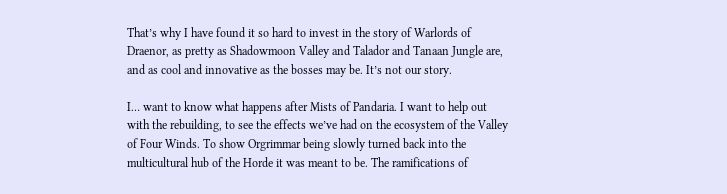That’s why I have found it so hard to invest in the story of Warlords of Draenor, as pretty as Shadowmoon Valley and Talador and Tanaan Jungle are, and as cool and innovative as the bosses may be. It’s not our story.

I… want to know what happens after Mists of Pandaria. I want to help out with the rebuilding, to see the effects we’ve had on the ecosystem of the Valley of Four Winds. To show Orgrimmar being slowly turned back into the multicultural hub of the Horde it was meant to be. The ramifications of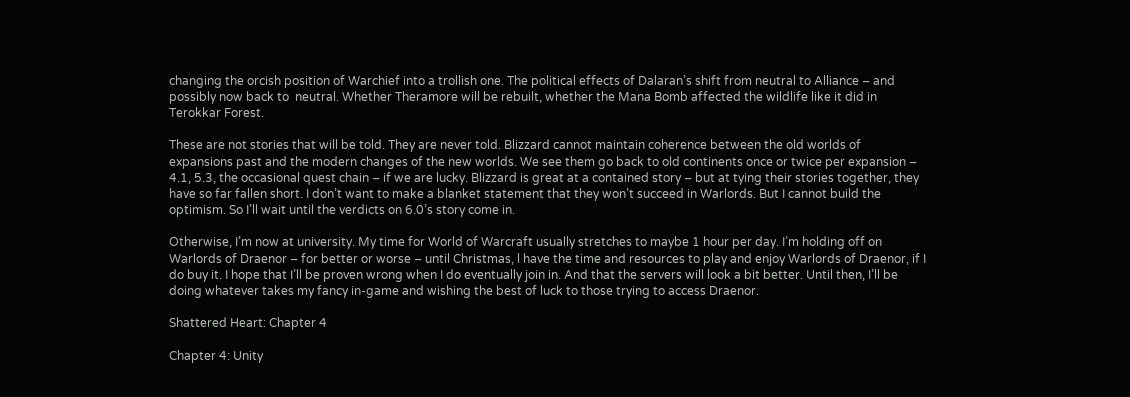changing the orcish position of Warchief into a trollish one. The political effects of Dalaran’s shift from neutral to Alliance – and possibly now back to  neutral. Whether Theramore will be rebuilt, whether the Mana Bomb affected the wildlife like it did in Terokkar Forest.

These are not stories that will be told. They are never told. Blizzard cannot maintain coherence between the old worlds of expansions past and the modern changes of the new worlds. We see them go back to old continents once or twice per expansion – 4.1, 5.3, the occasional quest chain – if we are lucky. Blizzard is great at a contained story – but at tying their stories together, they have so far fallen short. I don’t want to make a blanket statement that they won’t succeed in Warlords. But I cannot build the optimism. So I’ll wait until the verdicts on 6.0’s story come in.

Otherwise, I’m now at university. My time for World of Warcraft usually stretches to maybe 1 hour per day. I’m holding off on Warlords of Draenor – for better or worse – until Christmas, l have the time and resources to play and enjoy Warlords of Draenor, if I do buy it. I hope that I’ll be proven wrong when I do eventually join in. And that the servers will look a bit better. Until then, I’ll be doing whatever takes my fancy in-game and wishing the best of luck to those trying to access Draenor.

Shattered Heart: Chapter 4

Chapter 4: Unity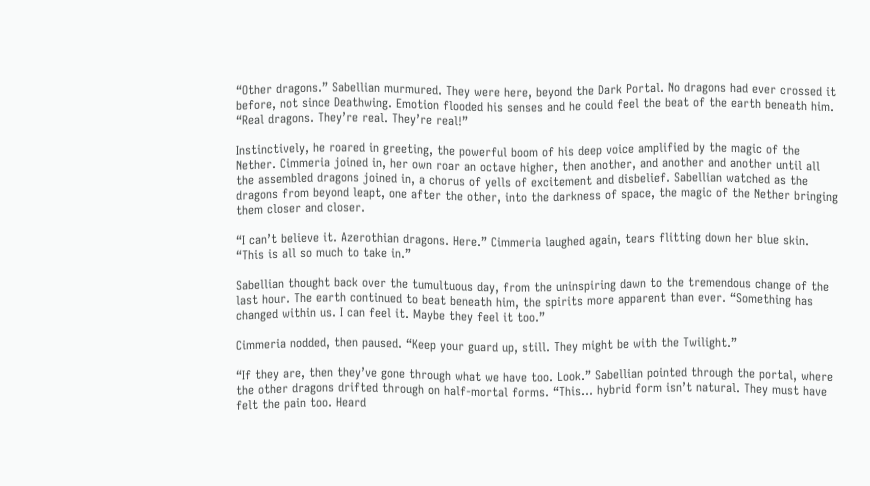“Other dragons.” Sabellian murmured. They were here, beyond the Dark Portal. No dragons had ever crossed it before, not since Deathwing. Emotion flooded his senses and he could feel the beat of the earth beneath him. “Real dragons. They’re real. They’re real!”

Instinctively, he roared in greeting, the powerful boom of his deep voice amplified by the magic of the Nether. Cimmeria joined in, her own roar an octave higher, then another, and another and another until all the assembled dragons joined in, a chorus of yells of excitement and disbelief. Sabellian watched as the dragons from beyond leapt, one after the other, into the darkness of space, the magic of the Nether bringing them closer and closer.

“I can’t believe it. Azerothian dragons. Here.” Cimmeria laughed again, tears flitting down her blue skin. “This is all so much to take in.”

Sabellian thought back over the tumultuous day, from the uninspiring dawn to the tremendous change of the last hour. The earth continued to beat beneath him, the spirits more apparent than ever. “Something has changed within us. I can feel it. Maybe they feel it too.”

Cimmeria nodded, then paused. “Keep your guard up, still. They might be with the Twilight.”

“If they are, then they’ve gone through what we have too. Look.” Sabellian pointed through the portal, where the other dragons drifted through on half-mortal forms. “This… hybrid form isn’t natural. They must have felt the pain too. Heard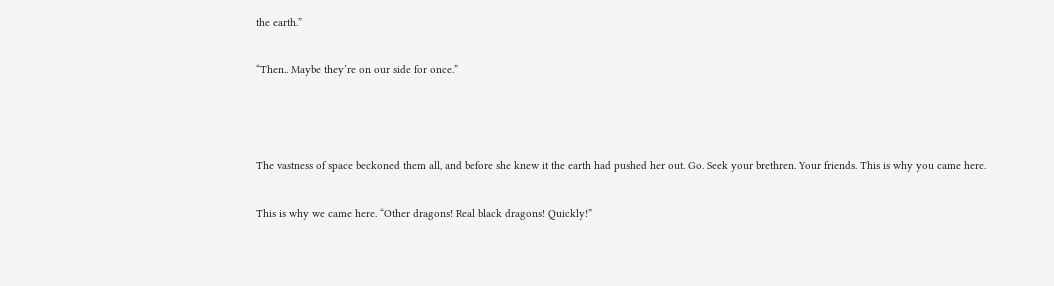the earth.”

“Then.. Maybe they’re on our side for once.”



The vastness of space beckoned them all, and before she knew it the earth had pushed her out. Go. Seek your brethren. Your friends. This is why you came here.

This is why we came here. “Other dragons! Real black dragons! Quickly!”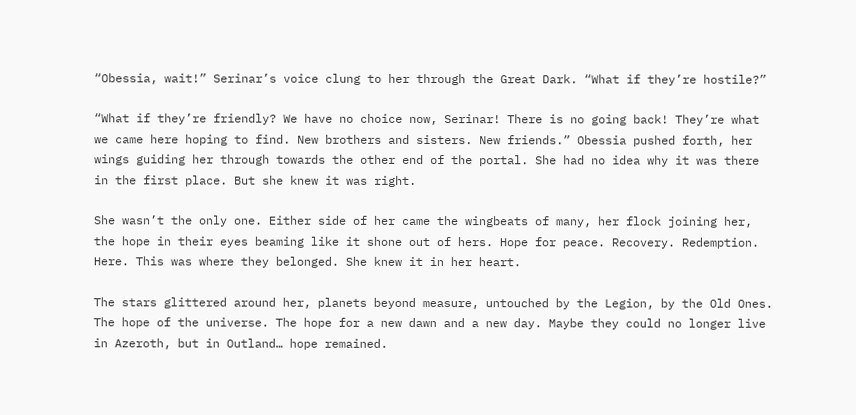“Obessia, wait!” Serinar’s voice clung to her through the Great Dark. “What if they’re hostile?”

“What if they’re friendly? We have no choice now, Serinar! There is no going back! They’re what we came here hoping to find. New brothers and sisters. New friends.” Obessia pushed forth, her wings guiding her through towards the other end of the portal. She had no idea why it was there in the first place. But she knew it was right.

She wasn’t the only one. Either side of her came the wingbeats of many, her flock joining her, the hope in their eyes beaming like it shone out of hers. Hope for peace. Recovery. Redemption. Here. This was where they belonged. She knew it in her heart.

The stars glittered around her, planets beyond measure, untouched by the Legion, by the Old Ones. The hope of the universe. The hope for a new dawn and a new day. Maybe they could no longer live in Azeroth, but in Outland… hope remained.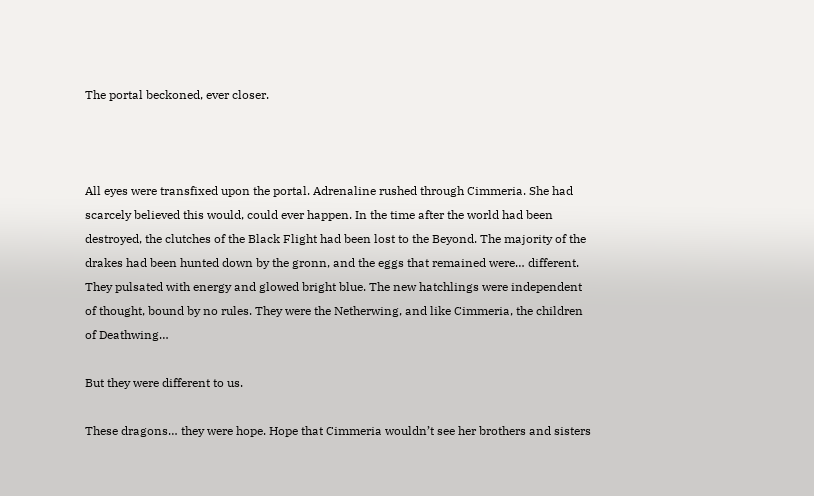The portal beckoned, ever closer.



All eyes were transfixed upon the portal. Adrenaline rushed through Cimmeria. She had scarcely believed this would, could ever happen. In the time after the world had been destroyed, the clutches of the Black Flight had been lost to the Beyond. The majority of the drakes had been hunted down by the gronn, and the eggs that remained were… different. They pulsated with energy and glowed bright blue. The new hatchlings were independent of thought, bound by no rules. They were the Netherwing, and like Cimmeria, the children of Deathwing…

But they were different to us.

These dragons… they were hope. Hope that Cimmeria wouldn’t see her brothers and sisters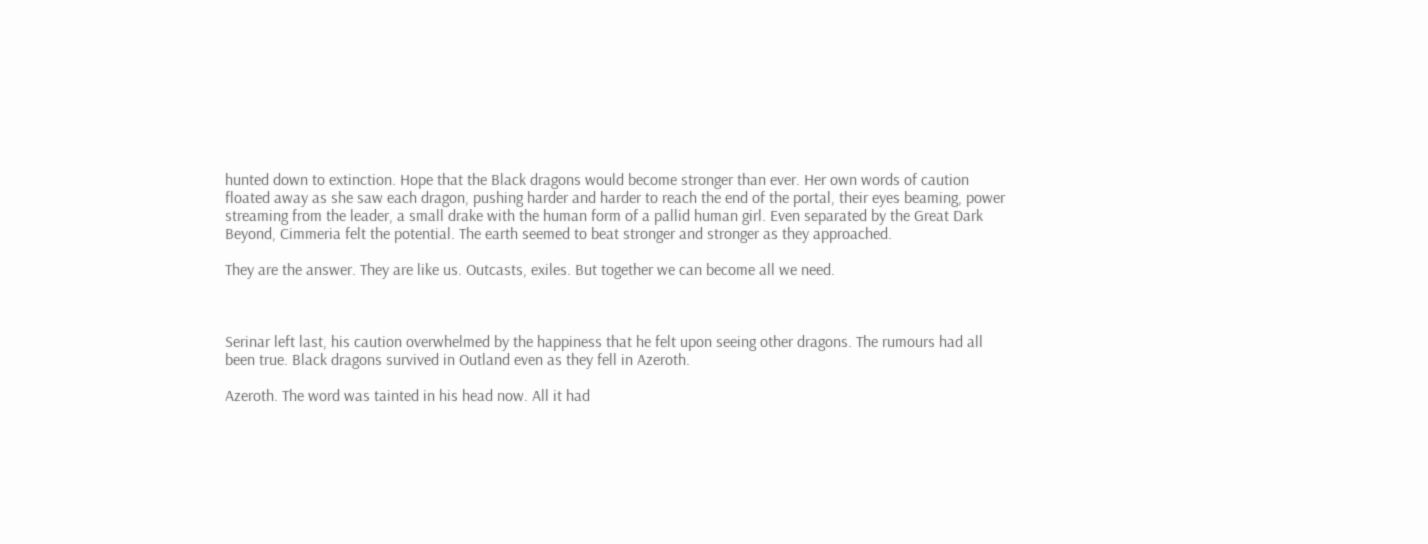hunted down to extinction. Hope that the Black dragons would become stronger than ever. Her own words of caution floated away as she saw each dragon, pushing harder and harder to reach the end of the portal, their eyes beaming, power streaming from the leader, a small drake with the human form of a pallid human girl. Even separated by the Great Dark Beyond, Cimmeria felt the potential. The earth seemed to beat stronger and stronger as they approached.

They are the answer. They are like us. Outcasts, exiles. But together we can become all we need.



Serinar left last, his caution overwhelmed by the happiness that he felt upon seeing other dragons. The rumours had all been true. Black dragons survived in Outland even as they fell in Azeroth.

Azeroth. The word was tainted in his head now. All it had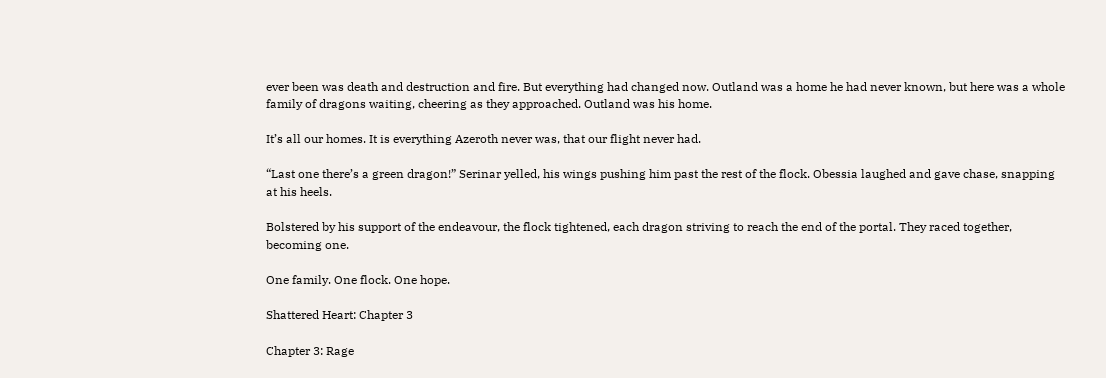ever been was death and destruction and fire. But everything had changed now. Outland was a home he had never known, but here was a whole family of dragons waiting, cheering as they approached. Outland was his home.

It’s all our homes. It is everything Azeroth never was, that our flight never had.

“Last one there’s a green dragon!” Serinar yelled, his wings pushing him past the rest of the flock. Obessia laughed and gave chase, snapping at his heels.

Bolstered by his support of the endeavour, the flock tightened, each dragon striving to reach the end of the portal. They raced together, becoming one.

One family. One flock. One hope.

Shattered Heart: Chapter 3

Chapter 3: Rage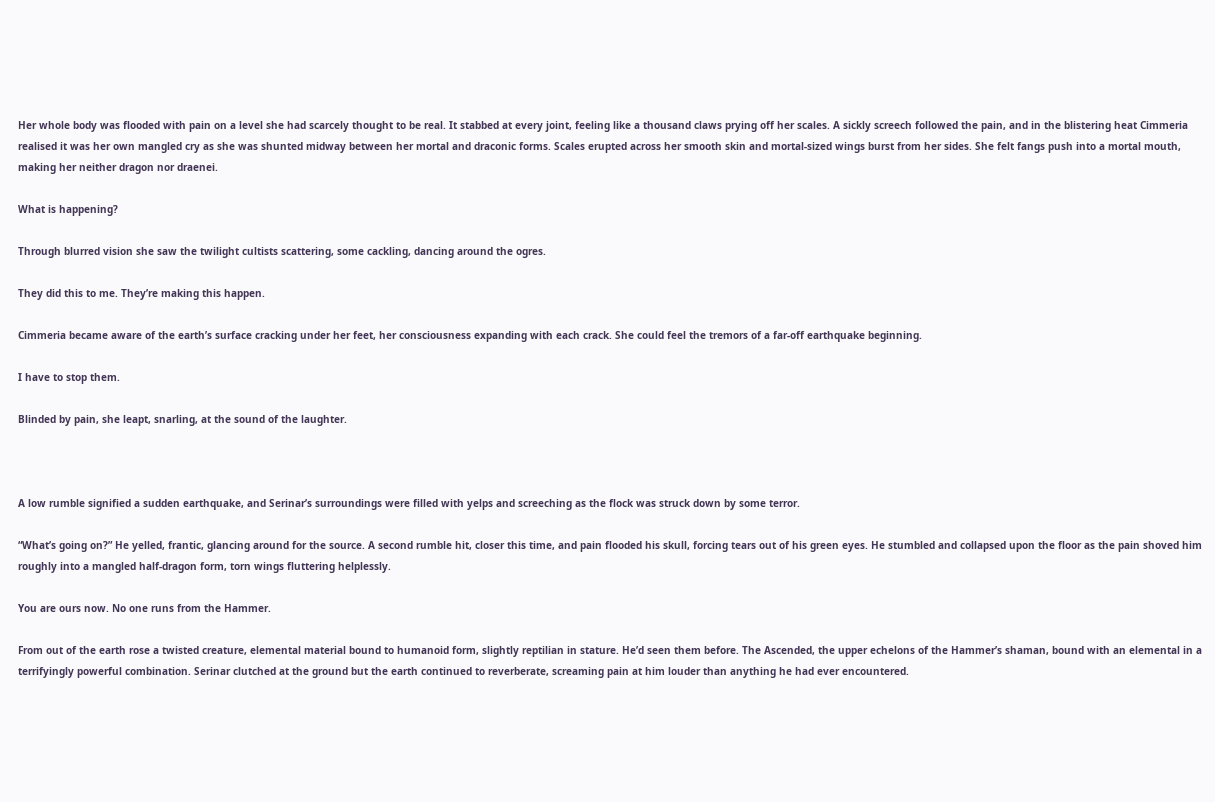Her whole body was flooded with pain on a level she had scarcely thought to be real. It stabbed at every joint, feeling like a thousand claws prying off her scales. A sickly screech followed the pain, and in the blistering heat Cimmeria realised it was her own mangled cry as she was shunted midway between her mortal and draconic forms. Scales erupted across her smooth skin and mortal-sized wings burst from her sides. She felt fangs push into a mortal mouth, making her neither dragon nor draenei.

What is happening?

Through blurred vision she saw the twilight cultists scattering, some cackling, dancing around the ogres.

They did this to me. They’re making this happen.

Cimmeria became aware of the earth’s surface cracking under her feet, her consciousness expanding with each crack. She could feel the tremors of a far-off earthquake beginning.

I have to stop them.

Blinded by pain, she leapt, snarling, at the sound of the laughter.



A low rumble signified a sudden earthquake, and Serinar’s surroundings were filled with yelps and screeching as the flock was struck down by some terror.

“What’s going on?” He yelled, frantic, glancing around for the source. A second rumble hit, closer this time, and pain flooded his skull, forcing tears out of his green eyes. He stumbled and collapsed upon the floor as the pain shoved him roughly into a mangled half-dragon form, torn wings fluttering helplessly.

You are ours now. No one runs from the Hammer.

From out of the earth rose a twisted creature, elemental material bound to humanoid form, slightly reptilian in stature. He’d seen them before. The Ascended, the upper echelons of the Hammer’s shaman, bound with an elemental in a terrifyingly powerful combination. Serinar clutched at the ground but the earth continued to reverberate, screaming pain at him louder than anything he had ever encountered.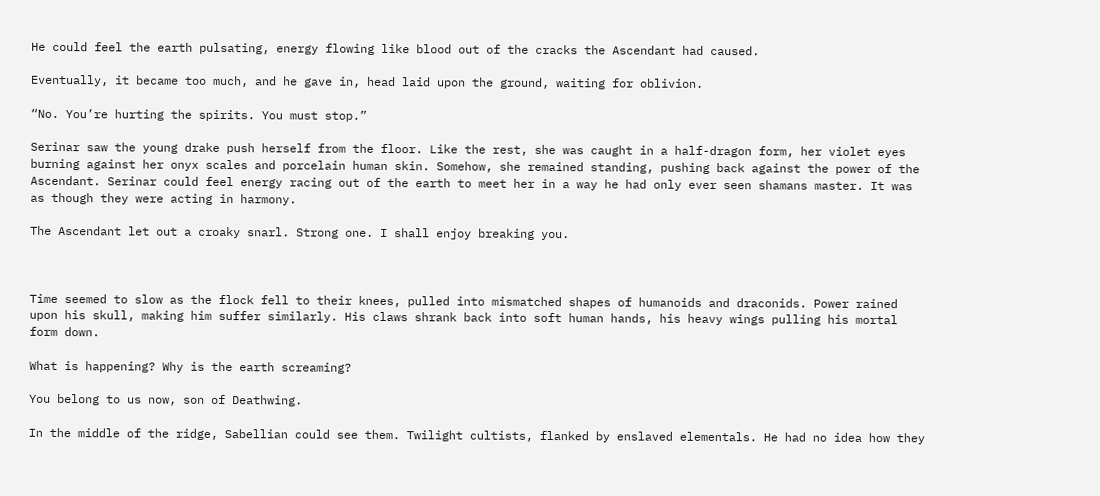He could feel the earth pulsating, energy flowing like blood out of the cracks the Ascendant had caused.

Eventually, it became too much, and he gave in, head laid upon the ground, waiting for oblivion.

“No. You’re hurting the spirits. You must stop.”

Serinar saw the young drake push herself from the floor. Like the rest, she was caught in a half-dragon form, her violet eyes burning against her onyx scales and porcelain human skin. Somehow, she remained standing, pushing back against the power of the Ascendant. Serinar could feel energy racing out of the earth to meet her in a way he had only ever seen shamans master. It was as though they were acting in harmony.

The Ascendant let out a croaky snarl. Strong one. I shall enjoy breaking you.



Time seemed to slow as the flock fell to their knees, pulled into mismatched shapes of humanoids and draconids. Power rained upon his skull, making him suffer similarly. His claws shrank back into soft human hands, his heavy wings pulling his mortal form down.

What is happening? Why is the earth screaming?

You belong to us now, son of Deathwing.

In the middle of the ridge, Sabellian could see them. Twilight cultists, flanked by enslaved elementals. He had no idea how they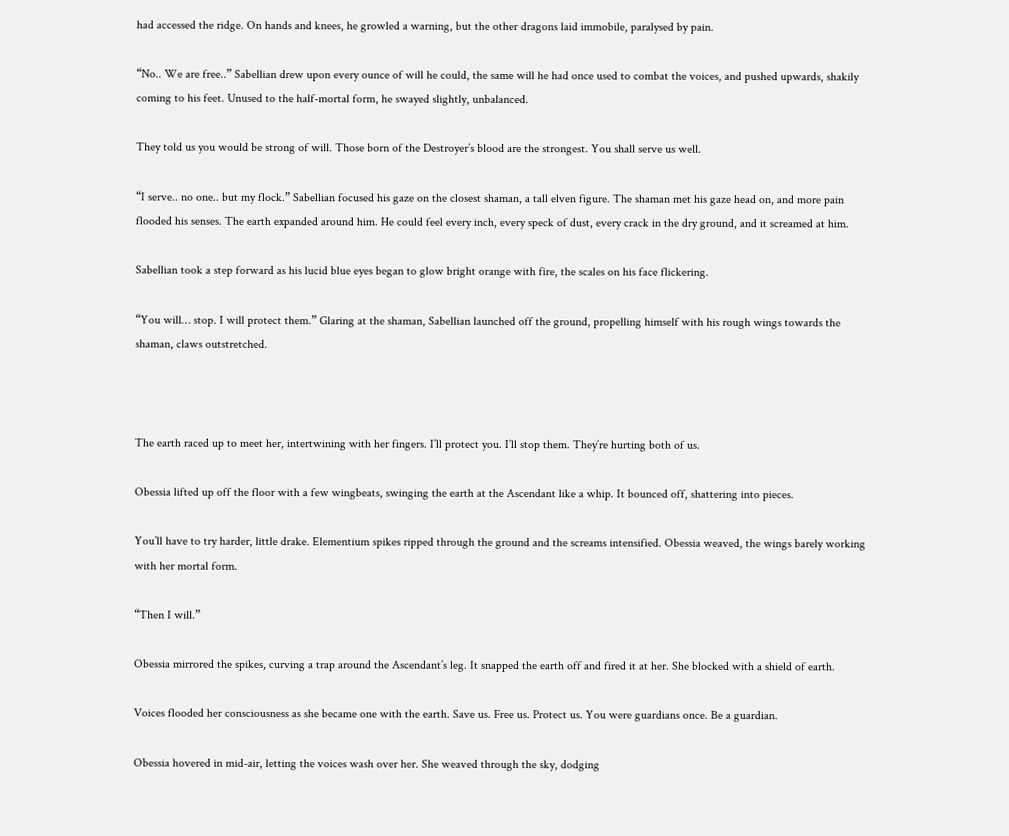had accessed the ridge. On hands and knees, he growled a warning, but the other dragons laid immobile, paralysed by pain.

“No.. We are free..” Sabellian drew upon every ounce of will he could, the same will he had once used to combat the voices, and pushed upwards, shakily coming to his feet. Unused to the half-mortal form, he swayed slightly, unbalanced.

They told us you would be strong of will. Those born of the Destroyer’s blood are the strongest. You shall serve us well.

“I serve.. no one.. but my flock.” Sabellian focused his gaze on the closest shaman, a tall elven figure. The shaman met his gaze head on, and more pain flooded his senses. The earth expanded around him. He could feel every inch, every speck of dust, every crack in the dry ground, and it screamed at him.

Sabellian took a step forward as his lucid blue eyes began to glow bright orange with fire, the scales on his face flickering.

“You will… stop. I will protect them.” Glaring at the shaman, Sabellian launched off the ground, propelling himself with his rough wings towards the shaman, claws outstretched.



The earth raced up to meet her, intertwining with her fingers. I’ll protect you. I’ll stop them. They’re hurting both of us.

Obessia lifted up off the floor with a few wingbeats, swinging the earth at the Ascendant like a whip. It bounced off, shattering into pieces.

You’ll have to try harder, little drake. Elementium spikes ripped through the ground and the screams intensified. Obessia weaved, the wings barely working with her mortal form.

“Then I will.”

Obessia mirrored the spikes, curving a trap around the Ascendant’s leg. It snapped the earth off and fired it at her. She blocked with a shield of earth.

Voices flooded her consciousness as she became one with the earth. Save us. Free us. Protect us. You were guardians once. Be a guardian.

Obessia hovered in mid-air, letting the voices wash over her. She weaved through the sky, dodging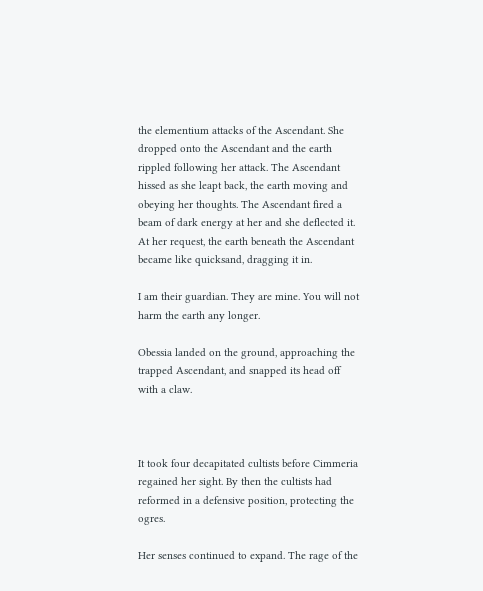the elementium attacks of the Ascendant. She dropped onto the Ascendant and the earth rippled following her attack. The Ascendant hissed as she leapt back, the earth moving and obeying her thoughts. The Ascendant fired a beam of dark energy at her and she deflected it. At her request, the earth beneath the Ascendant became like quicksand, dragging it in.

I am their guardian. They are mine. You will not harm the earth any longer.

Obessia landed on the ground, approaching the trapped Ascendant, and snapped its head off with a claw.



It took four decapitated cultists before Cimmeria regained her sight. By then the cultists had reformed in a defensive position, protecting the ogres.

Her senses continued to expand. The rage of the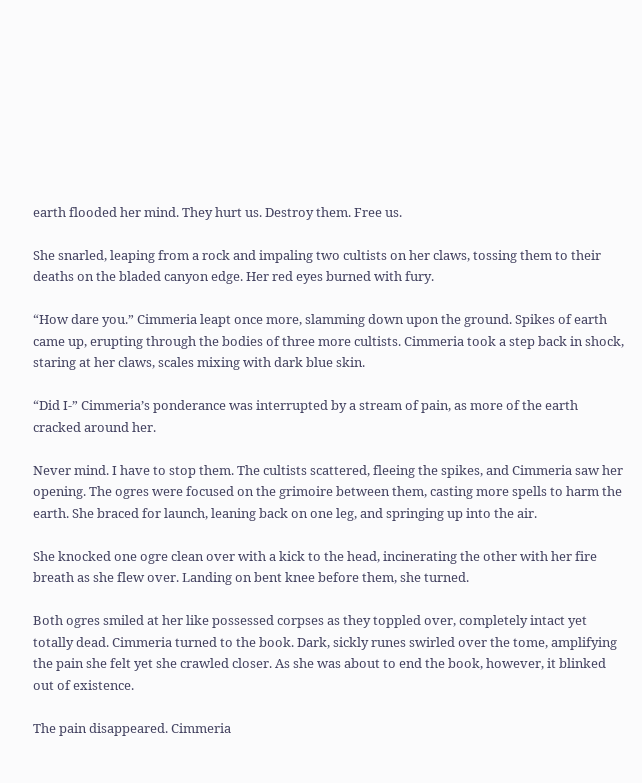earth flooded her mind. They hurt us. Destroy them. Free us.

She snarled, leaping from a rock and impaling two cultists on her claws, tossing them to their deaths on the bladed canyon edge. Her red eyes burned with fury.

“How dare you.” Cimmeria leapt once more, slamming down upon the ground. Spikes of earth came up, erupting through the bodies of three more cultists. Cimmeria took a step back in shock, staring at her claws, scales mixing with dark blue skin.

“Did I-” Cimmeria’s ponderance was interrupted by a stream of pain, as more of the earth cracked around her.

Never mind. I have to stop them. The cultists scattered, fleeing the spikes, and Cimmeria saw her opening. The ogres were focused on the grimoire between them, casting more spells to harm the earth. She braced for launch, leaning back on one leg, and springing up into the air.

She knocked one ogre clean over with a kick to the head, incinerating the other with her fire breath as she flew over. Landing on bent knee before them, she turned.

Both ogres smiled at her like possessed corpses as they toppled over, completely intact yet totally dead. Cimmeria turned to the book. Dark, sickly runes swirled over the tome, amplifying the pain she felt yet she crawled closer. As she was about to end the book, however, it blinked out of existence.

The pain disappeared. Cimmeria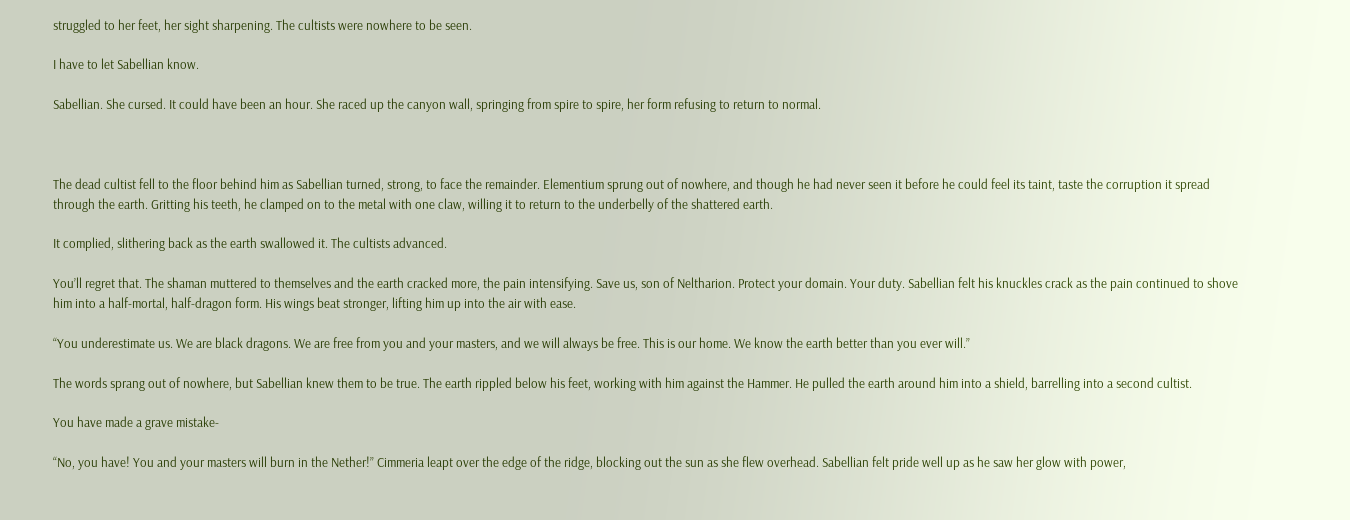struggled to her feet, her sight sharpening. The cultists were nowhere to be seen.

I have to let Sabellian know.

Sabellian. She cursed. It could have been an hour. She raced up the canyon wall, springing from spire to spire, her form refusing to return to normal.



The dead cultist fell to the floor behind him as Sabellian turned, strong, to face the remainder. Elementium sprung out of nowhere, and though he had never seen it before he could feel its taint, taste the corruption it spread through the earth. Gritting his teeth, he clamped on to the metal with one claw, willing it to return to the underbelly of the shattered earth.

It complied, slithering back as the earth swallowed it. The cultists advanced.

You’ll regret that. The shaman muttered to themselves and the earth cracked more, the pain intensifying. Save us, son of Neltharion. Protect your domain. Your duty. Sabellian felt his knuckles crack as the pain continued to shove him into a half-mortal, half-dragon form. His wings beat stronger, lifting him up into the air with ease.

“You underestimate us. We are black dragons. We are free from you and your masters, and we will always be free. This is our home. We know the earth better than you ever will.”

The words sprang out of nowhere, but Sabellian knew them to be true. The earth rippled below his feet, working with him against the Hammer. He pulled the earth around him into a shield, barrelling into a second cultist.

You have made a grave mistake-

“No, you have! You and your masters will burn in the Nether!” Cimmeria leapt over the edge of the ridge, blocking out the sun as she flew overhead. Sabellian felt pride well up as he saw her glow with power,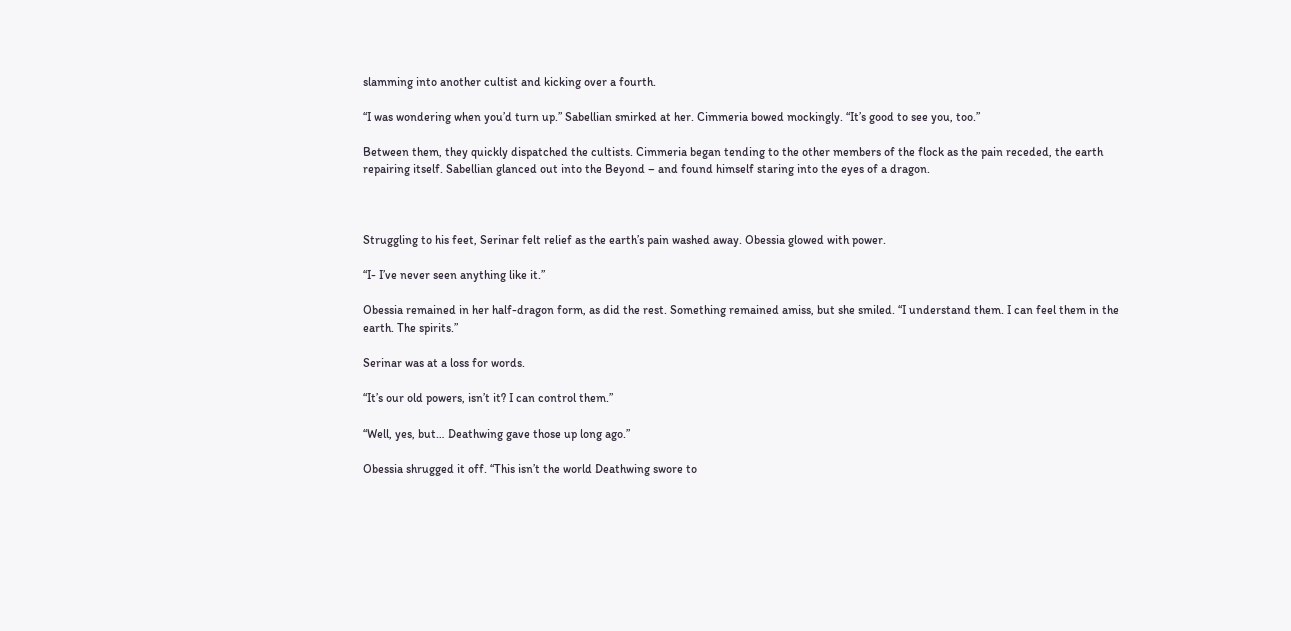slamming into another cultist and kicking over a fourth.

“I was wondering when you’d turn up.” Sabellian smirked at her. Cimmeria bowed mockingly. “It’s good to see you, too.”

Between them, they quickly dispatched the cultists. Cimmeria began tending to the other members of the flock as the pain receded, the earth repairing itself. Sabellian glanced out into the Beyond – and found himself staring into the eyes of a dragon.



Struggling to his feet, Serinar felt relief as the earth’s pain washed away. Obessia glowed with power.

“I- I’ve never seen anything like it.”

Obessia remained in her half-dragon form, as did the rest. Something remained amiss, but she smiled. “I understand them. I can feel them in the earth. The spirits.”

Serinar was at a loss for words.

“It’s our old powers, isn’t it? I can control them.”

“Well, yes, but… Deathwing gave those up long ago.”

Obessia shrugged it off. “This isn’t the world Deathwing swore to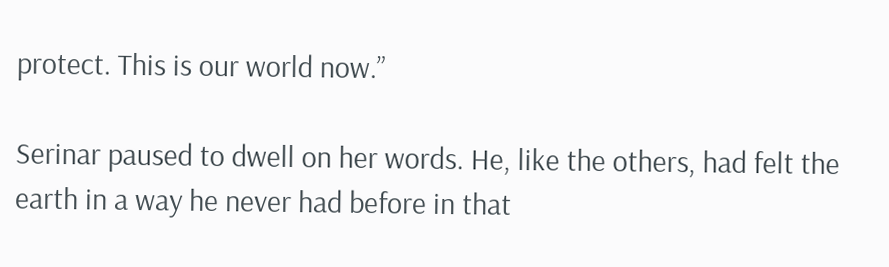protect. This is our world now.”

Serinar paused to dwell on her words. He, like the others, had felt the earth in a way he never had before in that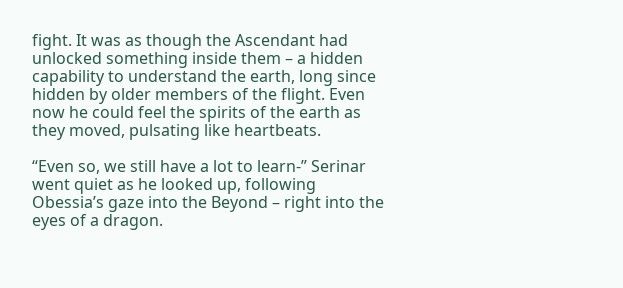fight. It was as though the Ascendant had unlocked something inside them – a hidden capability to understand the earth, long since hidden by older members of the flight. Even now he could feel the spirits of the earth as they moved, pulsating like heartbeats.

“Even so, we still have a lot to learn-” Serinar went quiet as he looked up, following Obessia’s gaze into the Beyond – right into the eyes of a dragon.